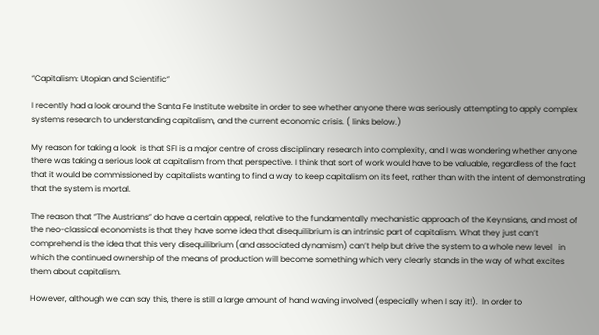“Capitalism: Utopian and Scientific”

I recently had a look around the Santa Fe Institute website in order to see whether anyone there was seriously attempting to apply complex systems research to understanding capitalism, and the current economic crisis. ( links below.)

My reason for taking a look  is that SFI is a major centre of cross disciplinary research into complexity, and I was wondering whether anyone there was taking a serious look at capitalism from that perspective. I think that sort of work would have to be valuable, regardless of the fact that it would be commissioned by capitalists wanting to find a way to keep capitalism on its feet, rather than with the intent of demonstrating that the system is mortal.

The reason that “The Austrians” do have a certain appeal, relative to the fundamentally mechanistic approach of the Keynsians, and most of the neo-classical economists is that they have some idea that disequilibrium is an intrinsic part of capitalism. What they just can’t comprehend is the idea that this very disequilibrium (and associated dynamism) can’t help but drive the system to a whole new level   in which the continued ownership of the means of production will become something which very clearly stands in the way of what excites them about capitalism.

However, although we can say this, there is still a large amount of hand waving involved (especially when I say it!).  In order to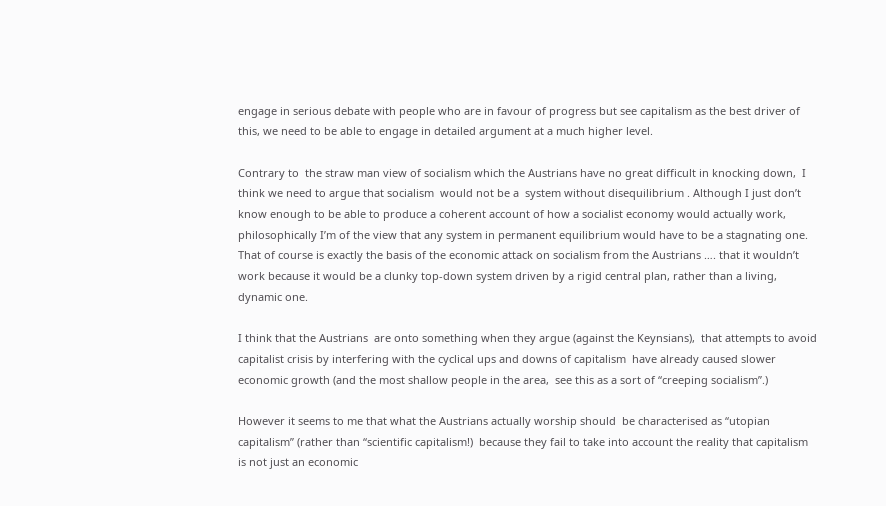engage in serious debate with people who are in favour of progress but see capitalism as the best driver of this, we need to be able to engage in detailed argument at a much higher level.

Contrary to  the straw man view of socialism which the Austrians have no great difficult in knocking down,  I think we need to argue that socialism  would not be a  system without disequilibrium . Although I just don’t know enough to be able to produce a coherent account of how a socialist economy would actually work,  philosophically I’m of the view that any system in permanent equilibrium would have to be a stagnating one. That of course is exactly the basis of the economic attack on socialism from the Austrians …. that it wouldn’t work because it would be a clunky top-down system driven by a rigid central plan, rather than a living, dynamic one.

I think that the Austrians  are onto something when they argue (against the Keynsians),  that attempts to avoid capitalist crisis by interfering with the cyclical ups and downs of capitalism  have already caused slower economic growth (and the most shallow people in the area,  see this as a sort of “creeping socialism”.)

However it seems to me that what the Austrians actually worship should  be characterised as “utopian capitalism” (rather than “scientific capitalism!)  because they fail to take into account the reality that capitalism is not just an economic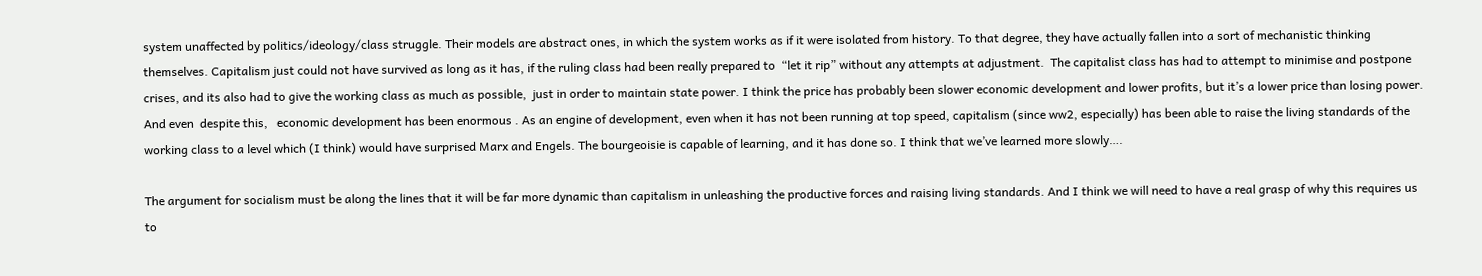system unaffected by politics/ideology/class struggle. Their models are abstract ones, in which the system works as if it were isolated from history. To that degree, they have actually fallen into a sort of mechanistic thinking themselves. Capitalism just could not have survived as long as it has, if the ruling class had been really prepared to  “let it rip” without any attempts at adjustment.  The capitalist class has had to attempt to minimise and postpone crises, and its also had to give the working class as much as possible,  just in order to maintain state power. I think the price has probably been slower economic development and lower profits, but it’s a lower price than losing power.  And even  despite this,   economic development has been enormous . As an engine of development, even when it has not been running at top speed, capitalism (since ww2, especially) has been able to raise the living standards of the working class to a level which (I think) would have surprised Marx and Engels. The bourgeoisie is capable of learning, and it has done so. I think that we’ve learned more slowly….

The argument for socialism must be along the lines that it will be far more dynamic than capitalism in unleashing the productive forces and raising living standards. And I think we will need to have a real grasp of why this requires us to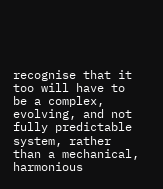recognise that it too will have to be a complex, evolving, and not fully predictable system, rather than a mechanical, harmonious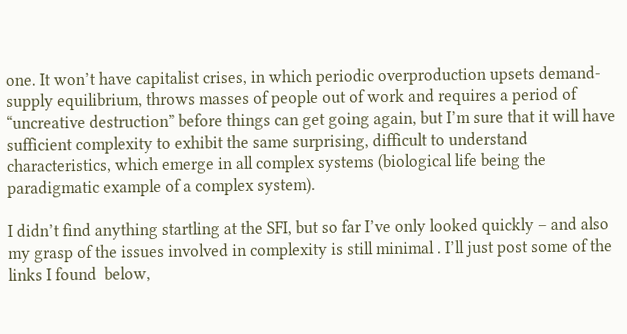one. It won’t have capitalist crises, in which periodic overproduction upsets demand-supply equilibrium, throws masses of people out of work and requires a period of “uncreative destruction” before things can get going again, but I’m sure that it will have sufficient complexity to exhibit the same surprising, difficult to understand characteristics, which emerge in all complex systems (biological life being the paradigmatic example of a complex system).

I didn’t find anything startling at the SFI, but so far I’ve only looked quickly – and also my grasp of the issues involved in complexity is still minimal . I’ll just post some of the links I found  below,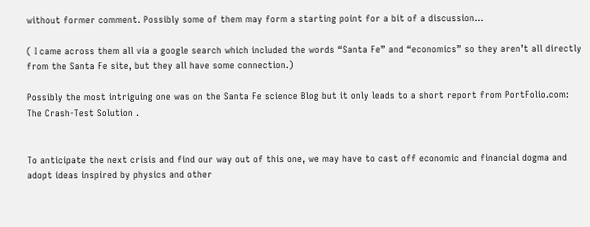without former comment. Possibly some of them may form a starting point for a bit of a discussion…

( I came across them all via a google search which included the words “Santa Fe” and “economics” so they aren’t all directly from the Santa Fe site, but they all have some connection.)

Possibly the most intriguing one was on the Santa Fe science Blog but it only leads to a short report from PortFolio.com: The Crash-Test Solution .


To anticipate the next crisis and find our way out of this one, we may have to cast off economic and financial dogma and adopt ideas inspired by physics and other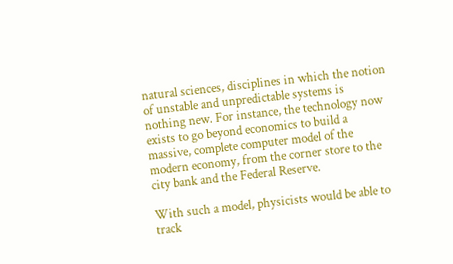natural sciences, disciplines in which the notion of unstable and unpredictable systems is nothing new. For instance, the technology now exists to go beyond economics to build a massive, complete computer model of the modern economy, from the corner store to the city bank and the Federal Reserve.

With such a model, physicists would be able to track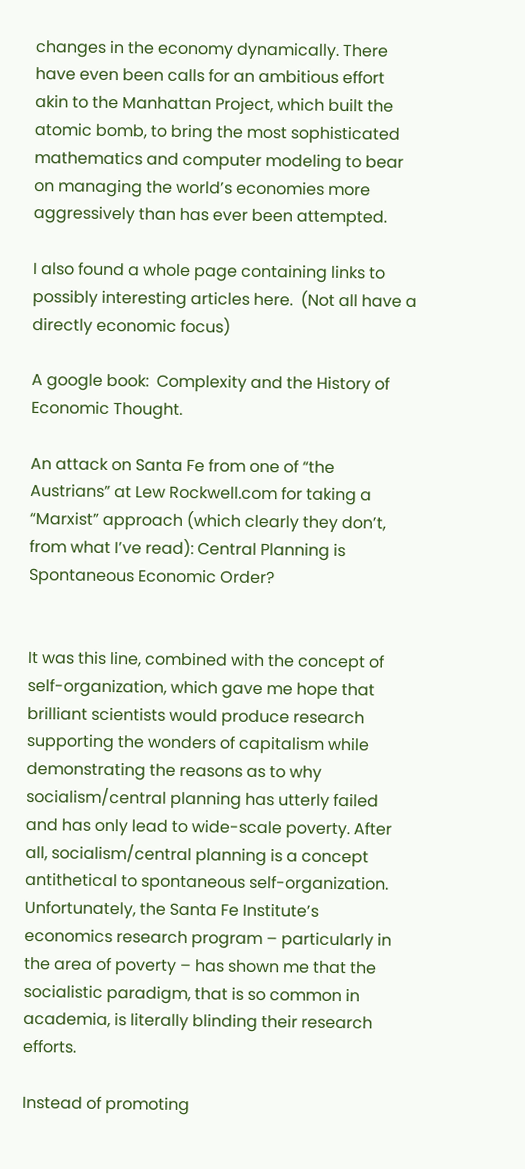changes in the economy dynamically. There have even been calls for an ambitious effort akin to the Manhattan Project, which built the atomic bomb, to bring the most sophisticated mathematics and computer modeling to bear on managing the world’s economies more aggressively than has ever been attempted.

I also found a whole page containing links to  possibly interesting articles here.  (Not all have a directly economic focus)

A google book:  Complexity and the History of Economic Thought.

An attack on Santa Fe from one of “the Austrians” at Lew Rockwell.com for taking a “Marxist” approach (which clearly they don’t, from what I’ve read): Central Planning is Spontaneous Economic Order?


It was this line, combined with the concept of self-organization, which gave me hope that brilliant scientists would produce research supporting the wonders of capitalism while demonstrating the reasons as to why socialism/central planning has utterly failed and has only lead to wide-scale poverty. After all, socialism/central planning is a concept antithetical to spontaneous self-organization. Unfortunately, the Santa Fe Institute’s economics research program – particularly in the area of poverty – has shown me that the socialistic paradigm, that is so common in academia, is literally blinding their research efforts.

Instead of promoting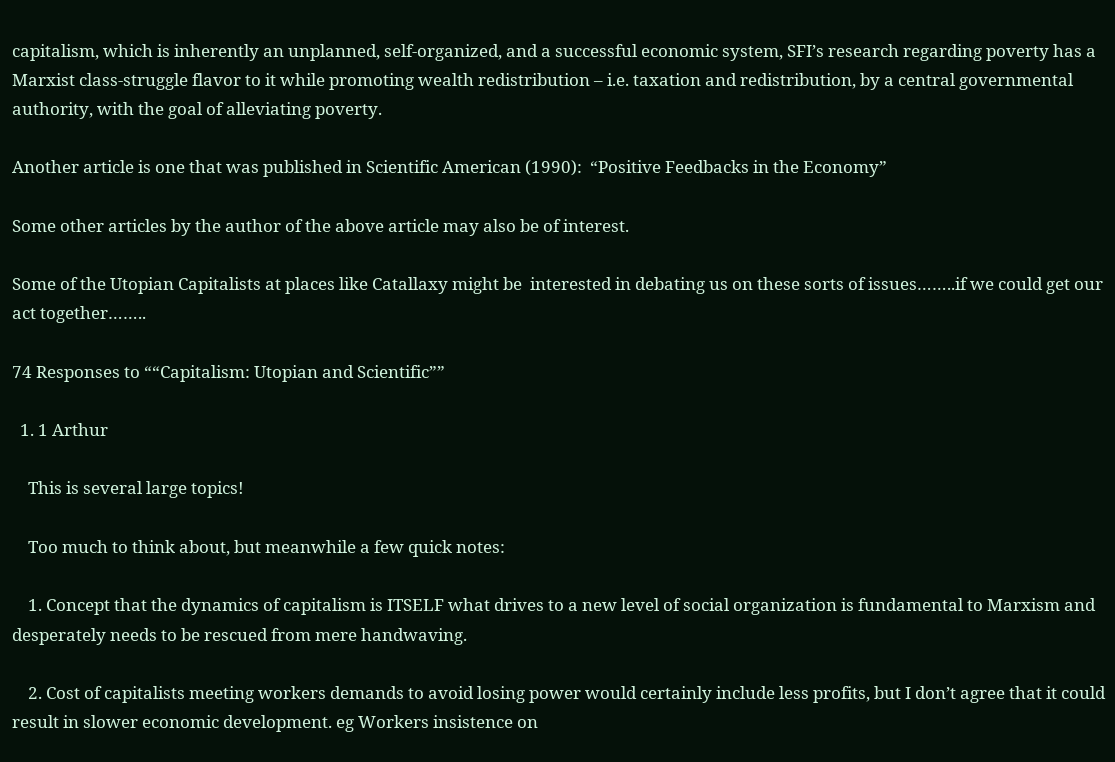capitalism, which is inherently an unplanned, self-organized, and a successful economic system, SFI’s research regarding poverty has a Marxist class-struggle flavor to it while promoting wealth redistribution – i.e. taxation and redistribution, by a central governmental authority, with the goal of alleviating poverty.

Another article is one that was published in Scientific American (1990):  “Positive Feedbacks in the Economy”

Some other articles by the author of the above article may also be of interest.

Some of the Utopian Capitalists at places like Catallaxy might be  interested in debating us on these sorts of issues……..if we could get our act together……..

74 Responses to ““Capitalism: Utopian and Scientific””

  1. 1 Arthur

    This is several large topics!

    Too much to think about, but meanwhile a few quick notes:

    1. Concept that the dynamics of capitalism is ITSELF what drives to a new level of social organization is fundamental to Marxism and desperately needs to be rescued from mere handwaving.

    2. Cost of capitalists meeting workers demands to avoid losing power would certainly include less profits, but I don’t agree that it could result in slower economic development. eg Workers insistence on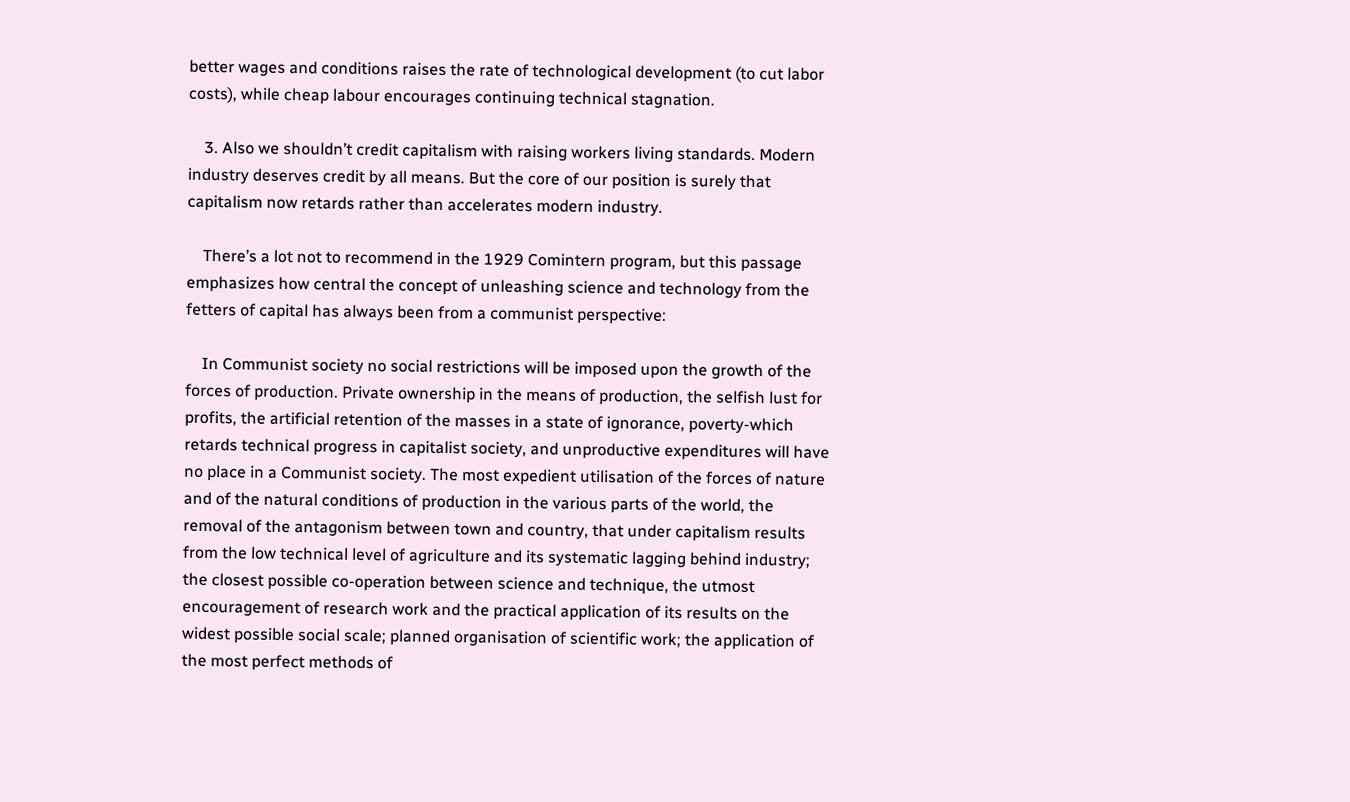better wages and conditions raises the rate of technological development (to cut labor costs), while cheap labour encourages continuing technical stagnation.

    3. Also we shouldn’t credit capitalism with raising workers living standards. Modern industry deserves credit by all means. But the core of our position is surely that capitalism now retards rather than accelerates modern industry.

    There’s a lot not to recommend in the 1929 Comintern program, but this passage emphasizes how central the concept of unleashing science and technology from the fetters of capital has always been from a communist perspective:

    In Communist society no social restrictions will be imposed upon the growth of the forces of production. Private ownership in the means of production, the selfish lust for profits, the artificial retention of the masses in a state of ignorance, poverty-which retards technical progress in capitalist society, and unproductive expenditures will have no place in a Communist society. The most expedient utilisation of the forces of nature and of the natural conditions of production in the various parts of the world, the removal of the antagonism between town and country, that under capitalism results from the low technical level of agriculture and its systematic lagging behind industry; the closest possible co-operation between science and technique, the utmost encouragement of research work and the practical application of its results on the widest possible social scale; planned organisation of scientific work; the application of the most perfect methods of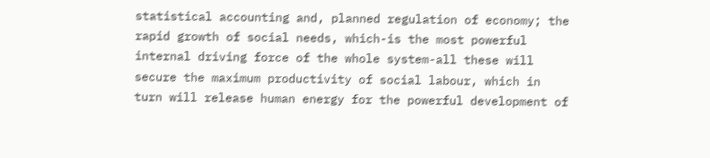statistical accounting and, planned regulation of economy; the rapid growth of social needs, which-is the most powerful internal driving force of the whole system-all these will secure the maximum productivity of social labour, which in turn will release human energy for the powerful development of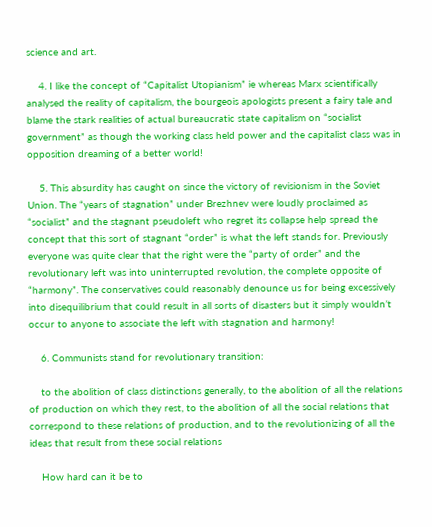science and art.

    4. I like the concept of “Capitalist Utopianism” ie whereas Marx scientifically analysed the reality of capitalism, the bourgeois apologists present a fairy tale and blame the stark realities of actual bureaucratic state capitalism on “socialist government” as though the working class held power and the capitalist class was in opposition dreaming of a better world!

    5. This absurdity has caught on since the victory of revisionism in the Soviet Union. The “years of stagnation” under Brezhnev were loudly proclaimed as “socialist” and the stagnant pseudoleft who regret its collapse help spread the concept that this sort of stagnant “order” is what the left stands for. Previously everyone was quite clear that the right were the “party of order” and the revolutionary left was into uninterrupted revolution, the complete opposite of “harmony”. The conservatives could reasonably denounce us for being excessively into disequilibrium that could result in all sorts of disasters but it simply wouldn’t occur to anyone to associate the left with stagnation and harmony!

    6. Communists stand for revolutionary transition:

    to the abolition of class distinctions generally, to the abolition of all the relations of production on which they rest, to the abolition of all the social relations that correspond to these relations of production, and to the revolutionizing of all the ideas that result from these social relations

    How hard can it be to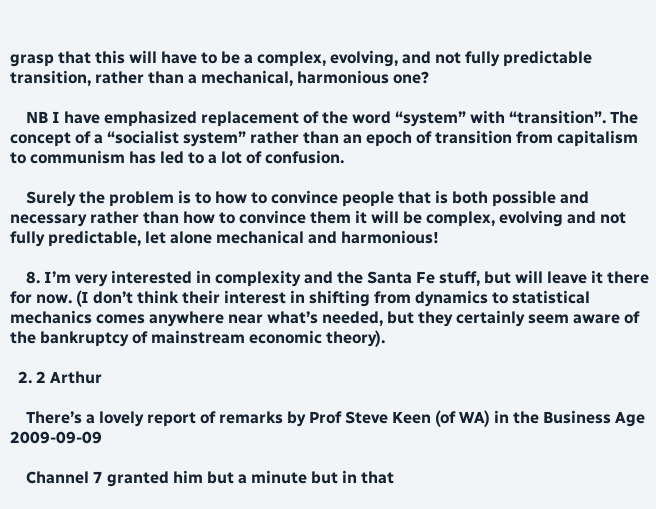grasp that this will have to be a complex, evolving, and not fully predictable transition, rather than a mechanical, harmonious one?

    NB I have emphasized replacement of the word “system” with “transition”. The concept of a “socialist system” rather than an epoch of transition from capitalism to communism has led to a lot of confusion.

    Surely the problem is to how to convince people that is both possible and necessary rather than how to convince them it will be complex, evolving and not fully predictable, let alone mechanical and harmonious!

    8. I’m very interested in complexity and the Santa Fe stuff, but will leave it there for now. (I don’t think their interest in shifting from dynamics to statistical mechanics comes anywhere near what’s needed, but they certainly seem aware of the bankruptcy of mainstream economic theory).

  2. 2 Arthur

    There’s a lovely report of remarks by Prof Steve Keen (of WA) in the Business Age 2009-09-09

    Channel 7 granted him but a minute but in that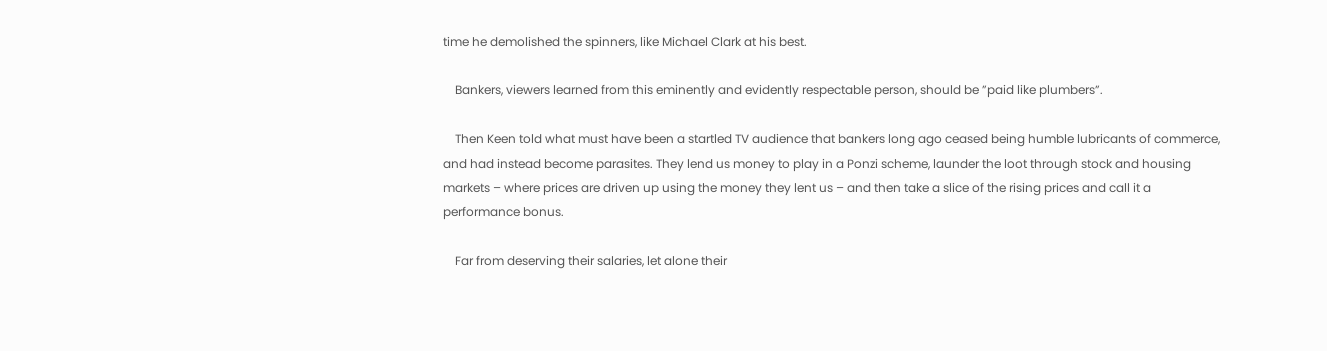time he demolished the spinners, like Michael Clark at his best.

    Bankers, viewers learned from this eminently and evidently respectable person, should be ”paid like plumbers”.

    Then Keen told what must have been a startled TV audience that bankers long ago ceased being humble lubricants of commerce, and had instead become parasites. They lend us money to play in a Ponzi scheme, launder the loot through stock and housing markets – where prices are driven up using the money they lent us – and then take a slice of the rising prices and call it a performance bonus.

    Far from deserving their salaries, let alone their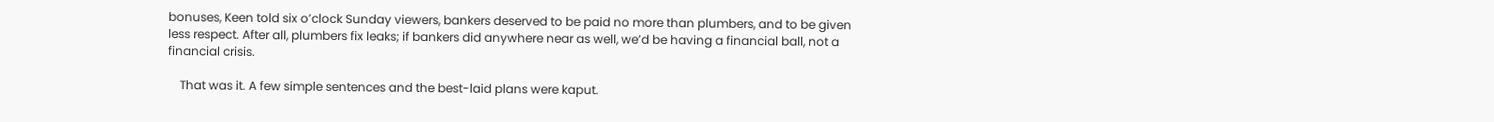bonuses, Keen told six o’clock Sunday viewers, bankers deserved to be paid no more than plumbers, and to be given less respect. After all, plumbers fix leaks; if bankers did anywhere near as well, we’d be having a financial ball, not a financial crisis.

    That was it. A few simple sentences and the best-laid plans were kaput.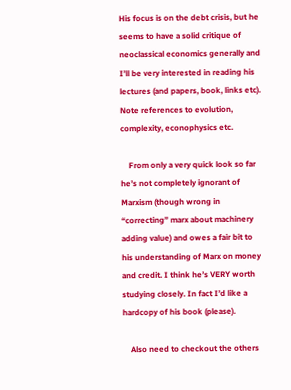His focus is on the debt crisis, but he seems to have a solid critique of neoclassical economics generally and I’ll be very interested in reading his lectures (and papers, book, links etc). Note references to evolution, complexity, econophysics etc.

    From only a very quick look so far he’s not completely ignorant of Marxism (though wrong in “correcting” marx about machinery adding value) and owes a fair bit to his understanding of Marx on money and credit. I think he’s VERY worth studying closely. In fact I’d like a hardcopy of his book (please).

    Also need to checkout the others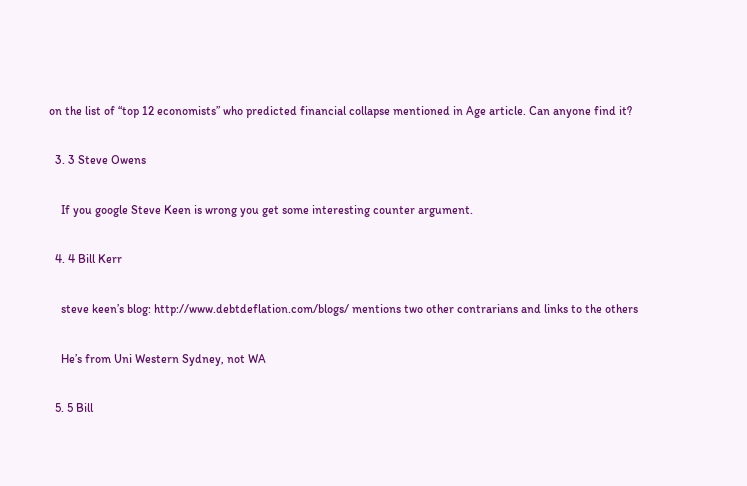on the list of “top 12 economists” who predicted financial collapse mentioned in Age article. Can anyone find it?

  3. 3 Steve Owens

    If you google Steve Keen is wrong you get some interesting counter argument.

  4. 4 Bill Kerr

    steve keen’s blog: http://www.debtdeflation.com/blogs/ mentions two other contrarians and links to the others

    He’s from Uni Western Sydney, not WA

  5. 5 Bill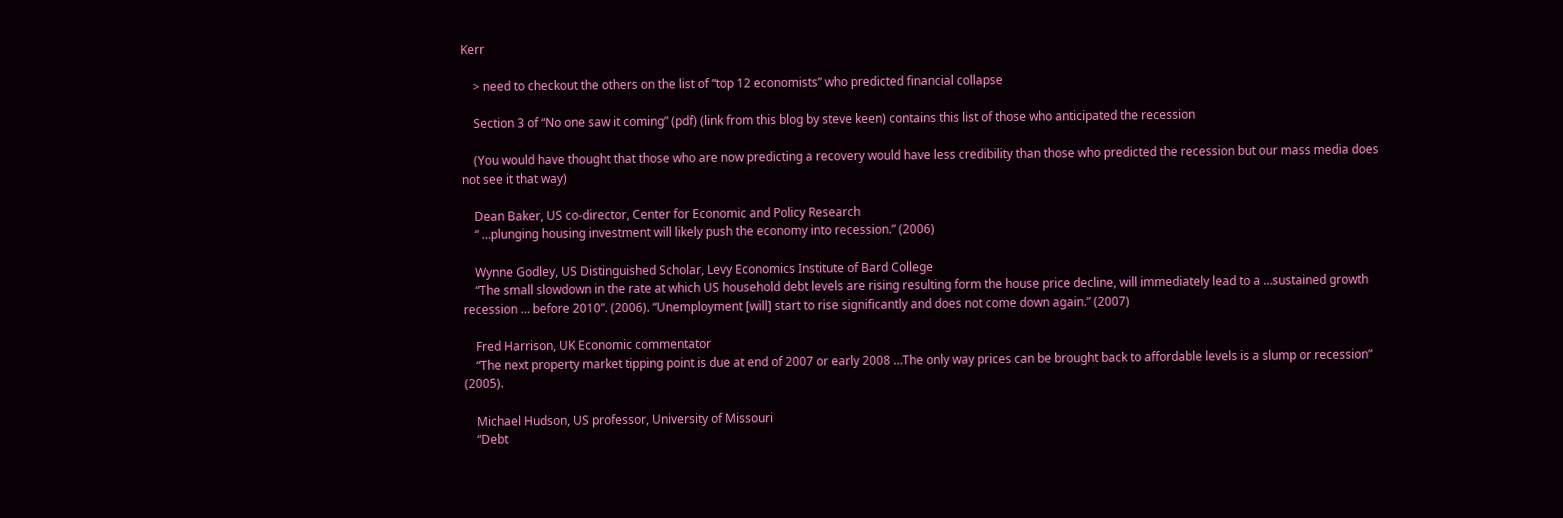Kerr

    > need to checkout the others on the list of “top 12 economists” who predicted financial collapse

    Section 3 of “No one saw it coming” (pdf) (link from this blog by steve keen) contains this list of those who anticipated the recession

    (You would have thought that those who are now predicting a recovery would have less credibility than those who predicted the recession but our mass media does not see it that way)

    Dean Baker, US co-director, Center for Economic and Policy Research
    “ …plunging housing investment will likely push the economy into recession.” (2006)

    Wynne Godley, US Distinguished Scholar, Levy Economics Institute of Bard College
    “The small slowdown in the rate at which US household debt levels are rising resulting form the house price decline, will immediately lead to a …sustained growth recession … before 2010”. (2006). “Unemployment [will] start to rise significantly and does not come down again.” (2007)

    Fred Harrison, UK Economic commentator
    “The next property market tipping point is due at end of 2007 or early 2008 …The only way prices can be brought back to affordable levels is a slump or recession” (2005).

    Michael Hudson, US professor, University of Missouri
    “Debt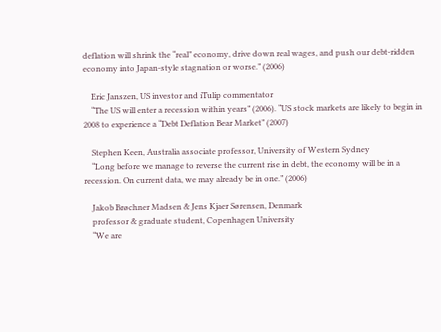deflation will shrink the “real” economy, drive down real wages, and push our debt-ridden economy into Japan-style stagnation or worse.” (2006)

    Eric Janszen, US investor and iTulip commentator
    “The US will enter a recession within years” (2006). “US stock markets are likely to begin in 2008 to experience a “Debt Deflation Bear Market” (2007)

    Stephen Keen, Australia associate professor, University of Western Sydney
    “Long before we manage to reverse the current rise in debt, the economy will be in a recession. On current data, we may already be in one.” (2006)

    Jakob Brøchner Madsen & Jens Kjaer Sørensen, Denmark
    professor & graduate student, Copenhagen University
    “We are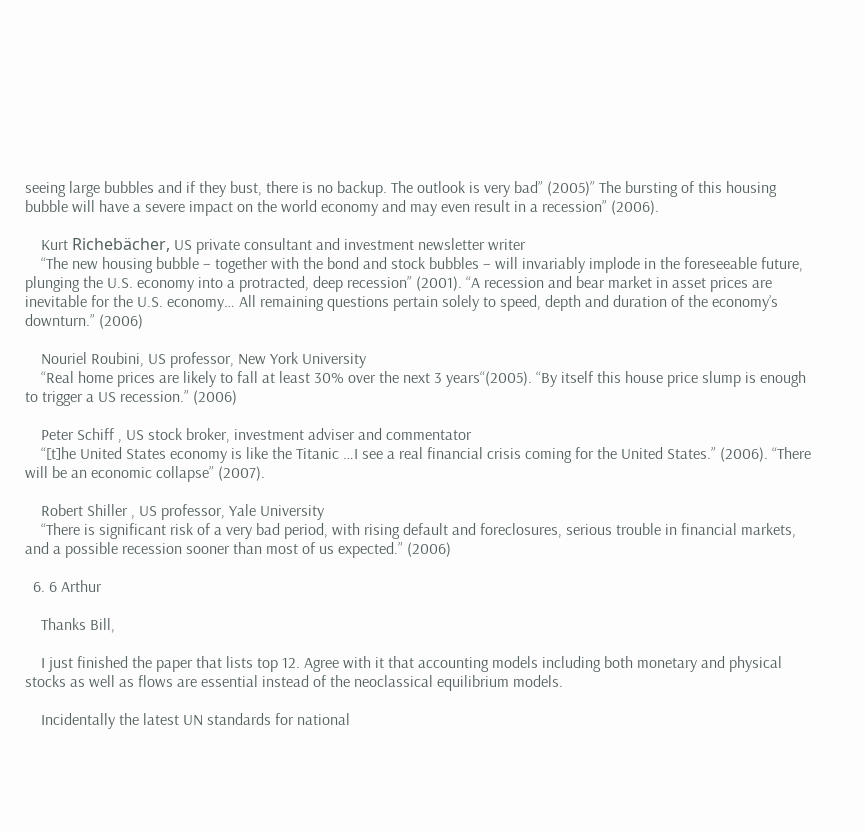seeing large bubbles and if they bust, there is no backup. The outlook is very bad” (2005)” The bursting of this housing bubble will have a severe impact on the world economy and may even result in a recession” (2006).

    Kurt Richebächer, US private consultant and investment newsletter writer
    “The new housing bubble – together with the bond and stock bubbles – will invariably implode in the foreseeable future, plunging the U.S. economy into a protracted, deep recession” (2001). “A recession and bear market in asset prices are inevitable for the U.S. economy… All remaining questions pertain solely to speed, depth and duration of the economy’s downturn.” (2006)

    Nouriel Roubini, US professor, New York University
    “Real home prices are likely to fall at least 30% over the next 3 years“(2005). “By itself this house price slump is enough to trigger a US recession.” (2006)

    Peter Schiff , US stock broker, investment adviser and commentator
    “[t]he United States economy is like the Titanic …I see a real financial crisis coming for the United States.” (2006). “There will be an economic collapse” (2007).

    Robert Shiller , US professor, Yale University
    “There is significant risk of a very bad period, with rising default and foreclosures, serious trouble in financial markets, and a possible recession sooner than most of us expected.” (2006)

  6. 6 Arthur

    Thanks Bill,

    I just finished the paper that lists top 12. Agree with it that accounting models including both monetary and physical stocks as well as flows are essential instead of the neoclassical equilibrium models.

    Incidentally the latest UN standards for national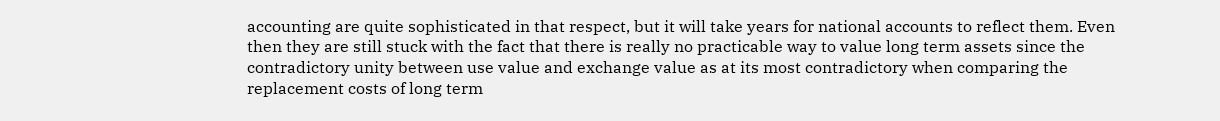accounting are quite sophisticated in that respect, but it will take years for national accounts to reflect them. Even then they are still stuck with the fact that there is really no practicable way to value long term assets since the contradictory unity between use value and exchange value as at its most contradictory when comparing the replacement costs of long term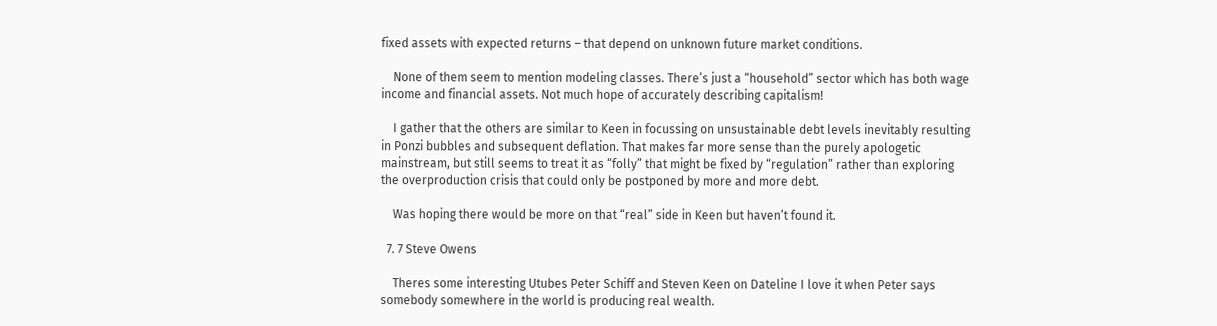fixed assets with expected returns – that depend on unknown future market conditions.

    None of them seem to mention modeling classes. There’s just a “household” sector which has both wage income and financial assets. Not much hope of accurately describing capitalism!

    I gather that the others are similar to Keen in focussing on unsustainable debt levels inevitably resulting in Ponzi bubbles and subsequent deflation. That makes far more sense than the purely apologetic mainstream, but still seems to treat it as “folly” that might be fixed by “regulation” rather than exploring the overproduction crisis that could only be postponed by more and more debt.

    Was hoping there would be more on that “real” side in Keen but haven’t found it.

  7. 7 Steve Owens

    Theres some interesting Utubes Peter Schiff and Steven Keen on Dateline I love it when Peter says somebody somewhere in the world is producing real wealth.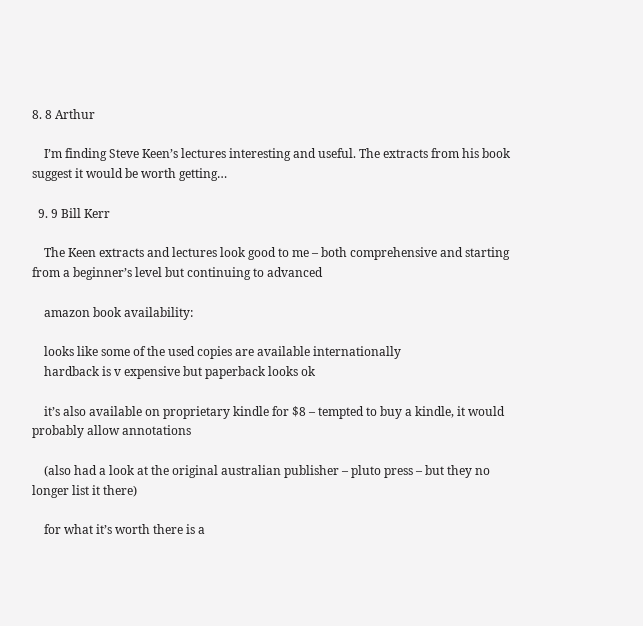8. 8 Arthur

    I’m finding Steve Keen’s lectures interesting and useful. The extracts from his book suggest it would be worth getting…

  9. 9 Bill Kerr

    The Keen extracts and lectures look good to me – both comprehensive and starting from a beginner’s level but continuing to advanced

    amazon book availability:

    looks like some of the used copies are available internationally
    hardback is v expensive but paperback looks ok

    it’s also available on proprietary kindle for $8 – tempted to buy a kindle, it would probably allow annotations

    (also had a look at the original australian publisher – pluto press – but they no longer list it there)

    for what it’s worth there is a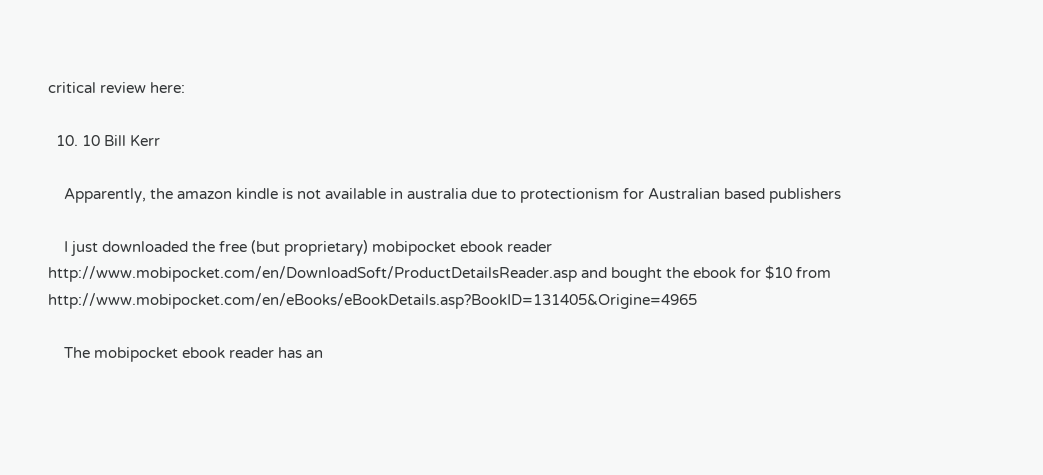critical review here:

  10. 10 Bill Kerr

    Apparently, the amazon kindle is not available in australia due to protectionism for Australian based publishers

    I just downloaded the free (but proprietary) mobipocket ebook reader http://www.mobipocket.com/en/DownloadSoft/ProductDetailsReader.asp and bought the ebook for $10 from http://www.mobipocket.com/en/eBooks/eBookDetails.asp?BookID=131405&Origine=4965

    The mobipocket ebook reader has an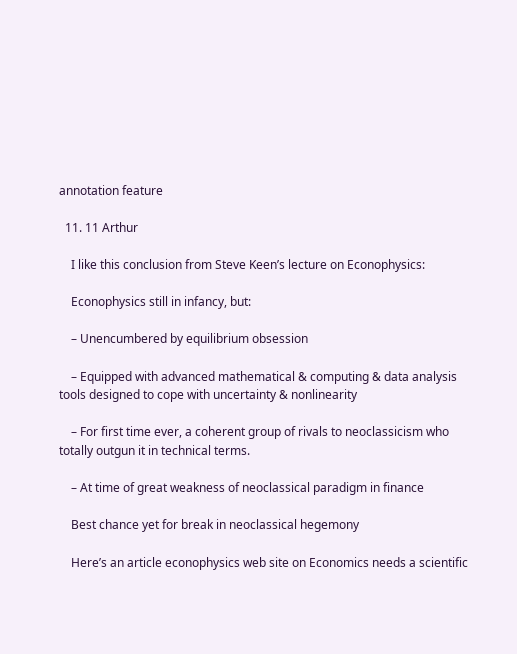annotation feature

  11. 11 Arthur

    I like this conclusion from Steve Keen’s lecture on Econophysics:

    Econophysics still in infancy, but:

    – Unencumbered by equilibrium obsession

    – Equipped with advanced mathematical & computing & data analysis tools designed to cope with uncertainty & nonlinearity

    – For first time ever, a coherent group of rivals to neoclassicism who totally outgun it in technical terms.

    – At time of great weakness of neoclassical paradigm in finance

    Best chance yet for break in neoclassical hegemony

    Here’s an article econophysics web site on Economics needs a scientific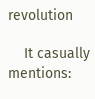revolution

    It casually mentions: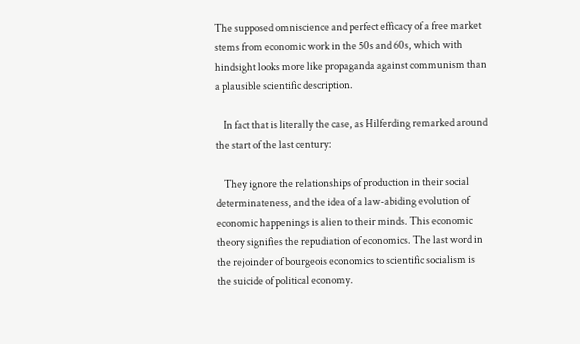The supposed omniscience and perfect efficacy of a free market stems from economic work in the 50s and 60s, which with hindsight looks more like propaganda against communism than a plausible scientific description.

    In fact that is literally the case, as Hilferding remarked around the start of the last century:

    They ignore the relationships of production in their social determinateness, and the idea of a law-abiding evolution of economic happenings is alien to their minds. This economic theory signifies the repudiation of economics. The last word in the rejoinder of bourgeois economics to scientific socialism is the suicide of political economy.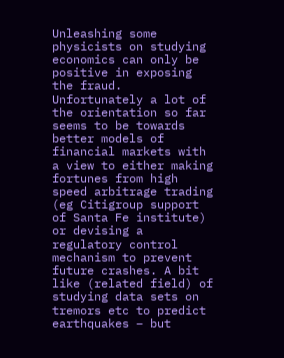Unleashing some physicists on studying economics can only be positive in exposing the fraud. Unfortunately a lot of the orientation so far seems to be towards better models of financial markets with a view to either making fortunes from high speed arbitrage trading (eg Citigroup support of Santa Fe institute) or devising a regulatory control mechanism to prevent future crashes. A bit like (related field) of studying data sets on tremors etc to predict earthquakes – but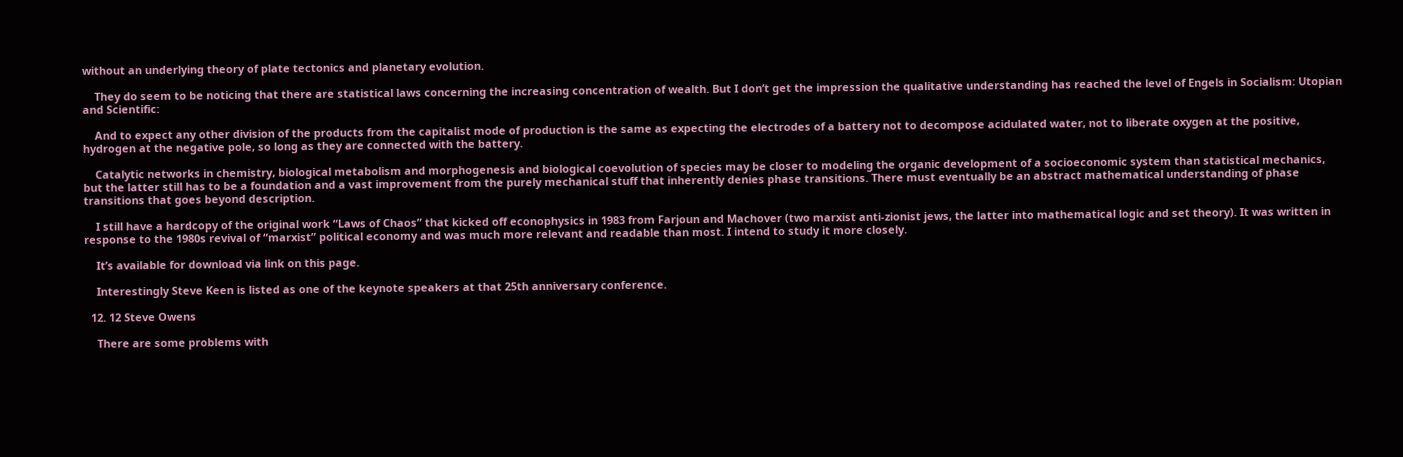without an underlying theory of plate tectonics and planetary evolution.

    They do seem to be noticing that there are statistical laws concerning the increasing concentration of wealth. But I don’t get the impression the qualitative understanding has reached the level of Engels in Socialism: Utopian and Scientific:

    And to expect any other division of the products from the capitalist mode of production is the same as expecting the electrodes of a battery not to decompose acidulated water, not to liberate oxygen at the positive, hydrogen at the negative pole, so long as they are connected with the battery.

    Catalytic networks in chemistry, biological metabolism and morphogenesis and biological coevolution of species may be closer to modeling the organic development of a socioeconomic system than statistical mechanics, but the latter still has to be a foundation and a vast improvement from the purely mechanical stuff that inherently denies phase transitions. There must eventually be an abstract mathematical understanding of phase transitions that goes beyond description.

    I still have a hardcopy of the original work “Laws of Chaos” that kicked off econophysics in 1983 from Farjoun and Machover (two marxist anti-zionist jews, the latter into mathematical logic and set theory). It was written in response to the 1980s revival of “marxist” political economy and was much more relevant and readable than most. I intend to study it more closely.

    It’s available for download via link on this page.

    Interestingly Steve Keen is listed as one of the keynote speakers at that 25th anniversary conference.

  12. 12 Steve Owens

    There are some problems with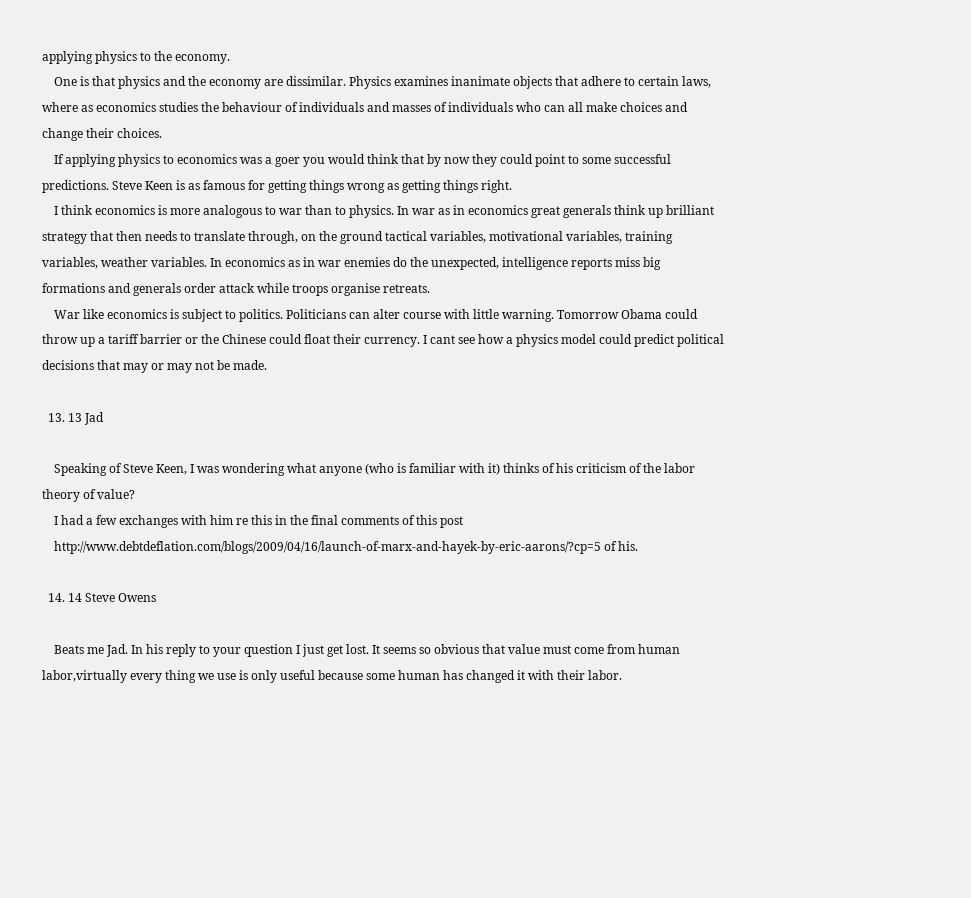applying physics to the economy.
    One is that physics and the economy are dissimilar. Physics examines inanimate objects that adhere to certain laws, where as economics studies the behaviour of individuals and masses of individuals who can all make choices and change their choices.
    If applying physics to economics was a goer you would think that by now they could point to some successful predictions. Steve Keen is as famous for getting things wrong as getting things right.
    I think economics is more analogous to war than to physics. In war as in economics great generals think up brilliant strategy that then needs to translate through, on the ground tactical variables, motivational variables, training variables, weather variables. In economics as in war enemies do the unexpected, intelligence reports miss big formations and generals order attack while troops organise retreats.
    War like economics is subject to politics. Politicians can alter course with little warning. Tomorrow Obama could throw up a tariff barrier or the Chinese could float their currency. I cant see how a physics model could predict political decisions that may or may not be made.

  13. 13 Jad

    Speaking of Steve Keen, I was wondering what anyone (who is familiar with it) thinks of his criticism of the labor theory of value?
    I had a few exchanges with him re this in the final comments of this post
    http://www.debtdeflation.com/blogs/2009/04/16/launch-of-marx-and-hayek-by-eric-aarons/?cp=5 of his.

  14. 14 Steve Owens

    Beats me Jad. In his reply to your question I just get lost. It seems so obvious that value must come from human labor,virtually every thing we use is only useful because some human has changed it with their labor.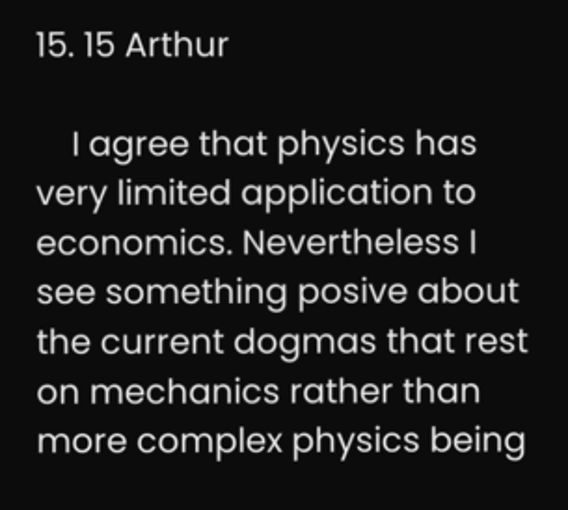15. 15 Arthur

    I agree that physics has very limited application to economics. Nevertheless I see something posive about the current dogmas that rest on mechanics rather than more complex physics being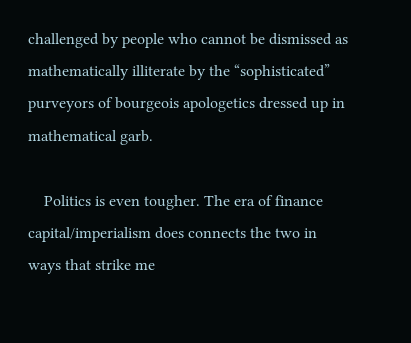challenged by people who cannot be dismissed as mathematically illiterate by the “sophisticated” purveyors of bourgeois apologetics dressed up in mathematical garb.

    Politics is even tougher. The era of finance capital/imperialism does connects the two in ways that strike me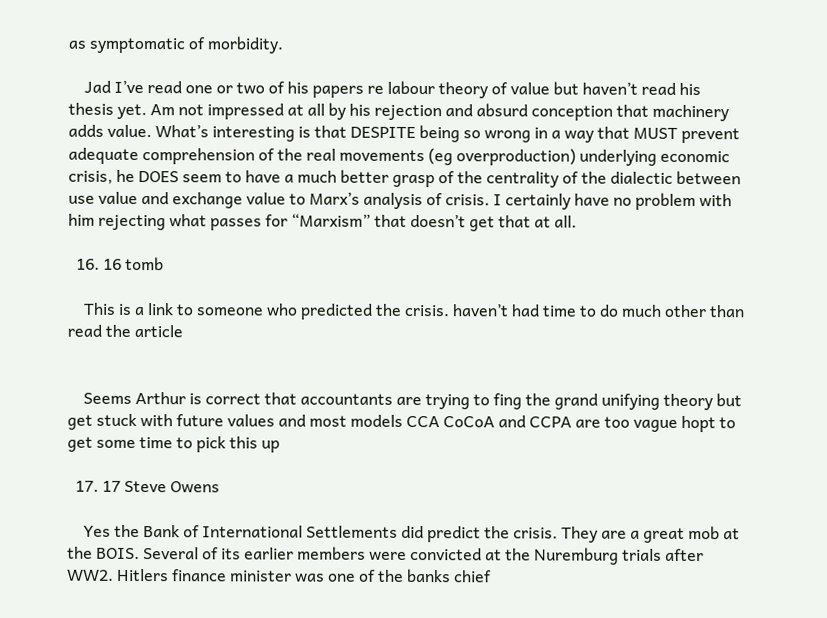as symptomatic of morbidity.

    Jad I’ve read one or two of his papers re labour theory of value but haven’t read his thesis yet. Am not impressed at all by his rejection and absurd conception that machinery adds value. What’s interesting is that DESPITE being so wrong in a way that MUST prevent adequate comprehension of the real movements (eg overproduction) underlying economic crisis, he DOES seem to have a much better grasp of the centrality of the dialectic between use value and exchange value to Marx’s analysis of crisis. I certainly have no problem with him rejecting what passes for “Marxism” that doesn’t get that at all.

  16. 16 tomb

    This is a link to someone who predicted the crisis. haven’t had time to do much other than read the article


    Seems Arthur is correct that accountants are trying to fing the grand unifying theory but get stuck with future values and most models CCA CoCoA and CCPA are too vague hopt to get some time to pick this up

  17. 17 Steve Owens

    Yes the Bank of International Settlements did predict the crisis. They are a great mob at the BOIS. Several of its earlier members were convicted at the Nuremburg trials after WW2. Hitlers finance minister was one of the banks chief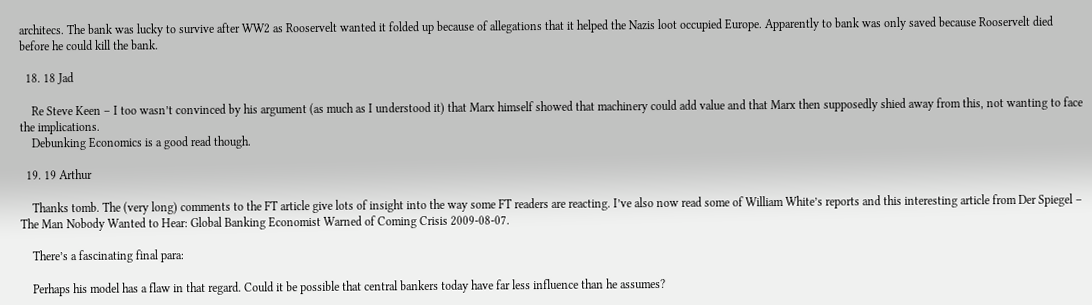architecs. The bank was lucky to survive after WW2 as Rooservelt wanted it folded up because of allegations that it helped the Nazis loot occupied Europe. Apparently to bank was only saved because Rooservelt died before he could kill the bank.

  18. 18 Jad

    Re Steve Keen – I too wasn’t convinced by his argument (as much as I understood it) that Marx himself showed that machinery could add value and that Marx then supposedly shied away from this, not wanting to face the implications.
    Debunking Economics is a good read though.

  19. 19 Arthur

    Thanks tomb. The (very long) comments to the FT article give lots of insight into the way some FT readers are reacting. I’ve also now read some of William White’s reports and this interesting article from Der Spiegel – The Man Nobody Wanted to Hear: Global Banking Economist Warned of Coming Crisis 2009-08-07.

    There’s a fascinating final para:

    Perhaps his model has a flaw in that regard. Could it be possible that central bankers today have far less influence than he assumes?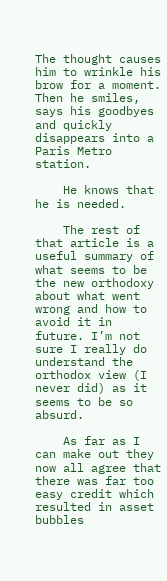The thought causes him to wrinkle his brow for a moment. Then he smiles, says his goodbyes and quickly disappears into a Paris Metro station.

    He knows that he is needed.

    The rest of that article is a useful summary of what seems to be the new orthodoxy about what went wrong and how to avoid it in future. I’m not sure I really do understand the orthodox view (I never did) as it seems to be so absurd.

    As far as I can make out they now all agree that there was far too easy credit which resulted in asset bubbles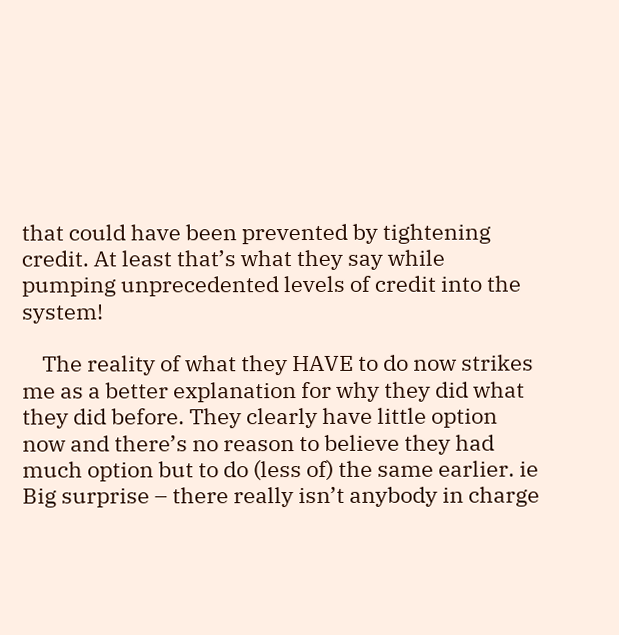that could have been prevented by tightening credit. At least that’s what they say while pumping unprecedented levels of credit into the system!

    The reality of what they HAVE to do now strikes me as a better explanation for why they did what they did before. They clearly have little option now and there’s no reason to believe they had much option but to do (less of) the same earlier. ie Big surprise – there really isn’t anybody in charge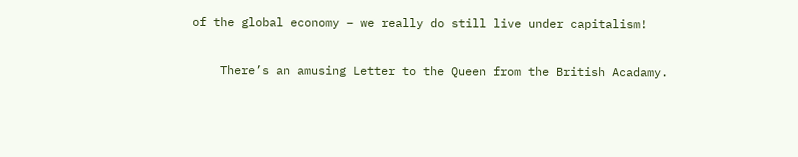of the global economy – we really do still live under capitalism!

    There’s an amusing Letter to the Queen from the British Acadamy.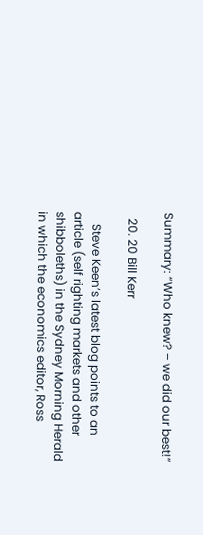Summary: “Who knew? – we did our best!”

  20. 20 Bill Kerr

    Steve Keen’s latest blog points to an article (self righting markets and other shibboleths) in the Sydney Morning Herald in which the economics editor, Ross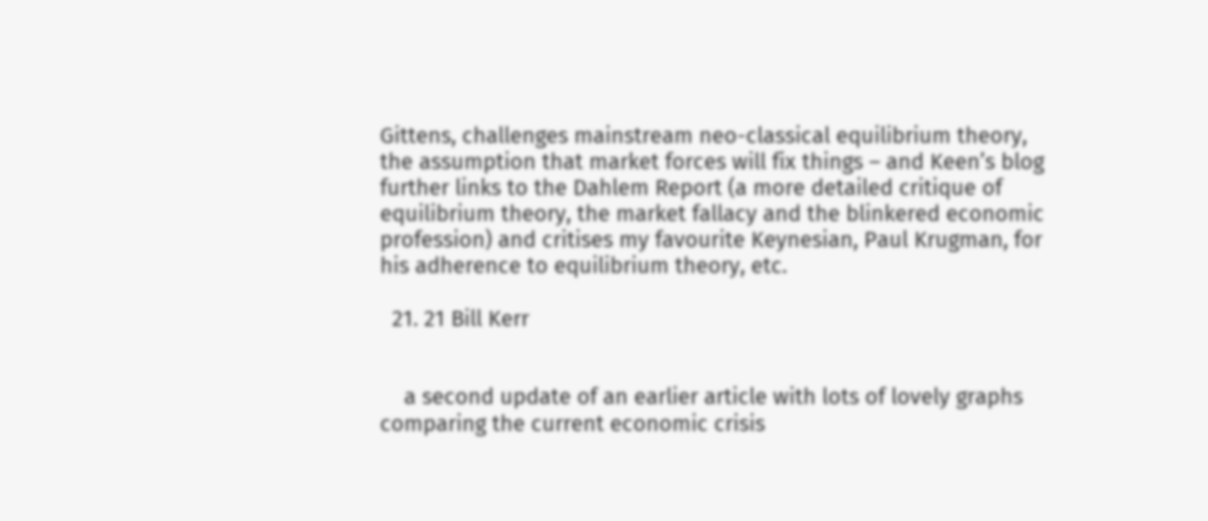Gittens, challenges mainstream neo-classical equilibrium theory, the assumption that market forces will fix things – and Keen’s blog further links to the Dahlem Report (a more detailed critique of equilibrium theory, the market fallacy and the blinkered economic profession) and critises my favourite Keynesian, Paul Krugman, for his adherence to equilibrium theory, etc.

  21. 21 Bill Kerr


    a second update of an earlier article with lots of lovely graphs comparing the current economic crisis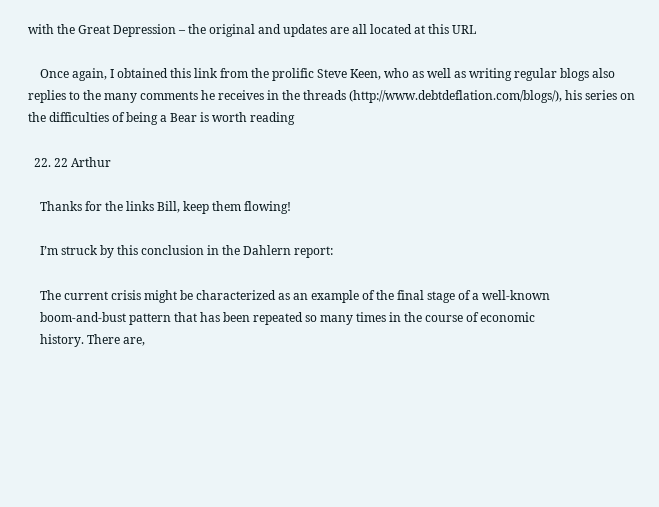with the Great Depression – the original and updates are all located at this URL

    Once again, I obtained this link from the prolific Steve Keen, who as well as writing regular blogs also replies to the many comments he receives in the threads (http://www.debtdeflation.com/blogs/), his series on the difficulties of being a Bear is worth reading

  22. 22 Arthur

    Thanks for the links Bill, keep them flowing!

    I’m struck by this conclusion in the Dahlern report:

    The current crisis might be characterized as an example of the final stage of a well-known
    boom-and-bust pattern that has been repeated so many times in the course of economic
    history. There are,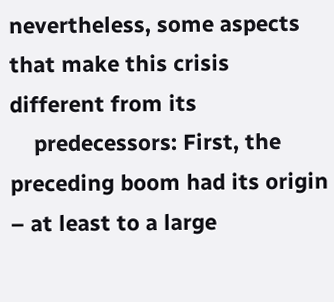nevertheless, some aspects that make this crisis different from its
    predecessors: First, the preceding boom had its origin – at least to a large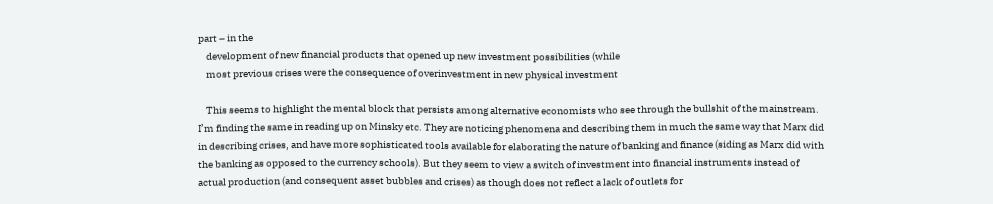part – in the
    development of new financial products that opened up new investment possibilities (while
    most previous crises were the consequence of overinvestment in new physical investment

    This seems to highlight the mental block that persists among alternative economists who see through the bullshit of the mainstream. I’m finding the same in reading up on Minsky etc. They are noticing phenomena and describing them in much the same way that Marx did in describing crises, and have more sophisticated tools available for elaborating the nature of banking and finance (siding as Marx did with the banking as opposed to the currency schools). But they seem to view a switch of investment into financial instruments instead of actual production (and consequent asset bubbles and crises) as though does not reflect a lack of outlets for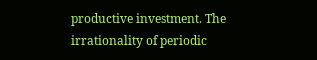productive investment. The irrationality of periodic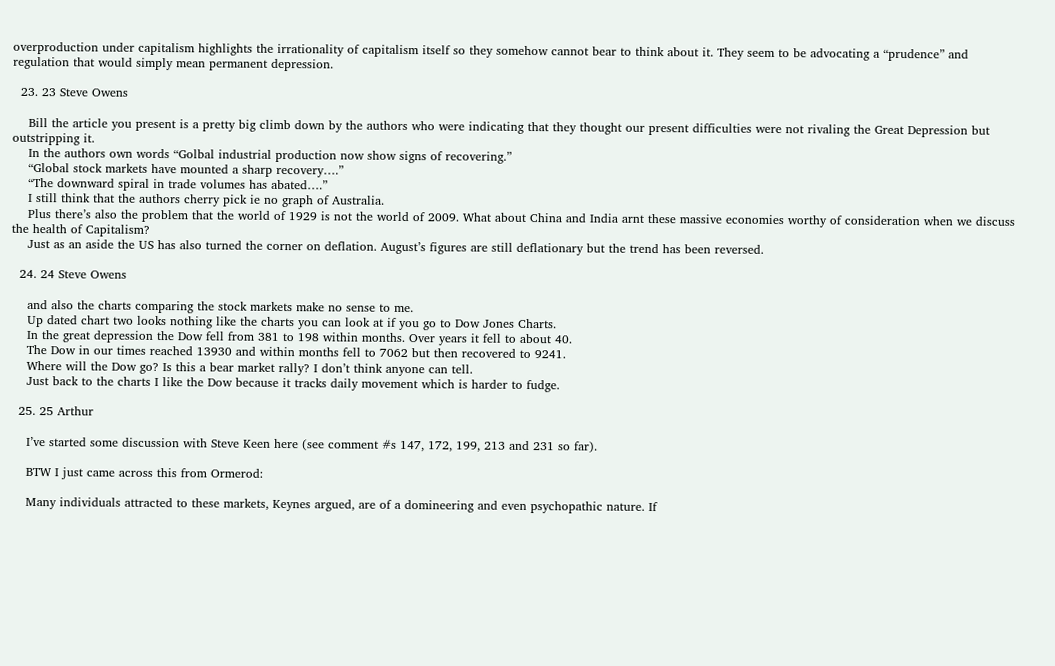overproduction under capitalism highlights the irrationality of capitalism itself so they somehow cannot bear to think about it. They seem to be advocating a “prudence” and regulation that would simply mean permanent depression.

  23. 23 Steve Owens

    Bill the article you present is a pretty big climb down by the authors who were indicating that they thought our present difficulties were not rivaling the Great Depression but outstripping it.
    In the authors own words “Golbal industrial production now show signs of recovering.”
    “Global stock markets have mounted a sharp recovery….”
    “The downward spiral in trade volumes has abated….”
    I still think that the authors cherry pick ie no graph of Australia.
    Plus there’s also the problem that the world of 1929 is not the world of 2009. What about China and India arnt these massive economies worthy of consideration when we discuss the health of Capitalism?
    Just as an aside the US has also turned the corner on deflation. August’s figures are still deflationary but the trend has been reversed.

  24. 24 Steve Owens

    and also the charts comparing the stock markets make no sense to me.
    Up dated chart two looks nothing like the charts you can look at if you go to Dow Jones Charts.
    In the great depression the Dow fell from 381 to 198 within months. Over years it fell to about 40.
    The Dow in our times reached 13930 and within months fell to 7062 but then recovered to 9241.
    Where will the Dow go? Is this a bear market rally? I don’t think anyone can tell.
    Just back to the charts I like the Dow because it tracks daily movement which is harder to fudge.

  25. 25 Arthur

    I’ve started some discussion with Steve Keen here (see comment #s 147, 172, 199, 213 and 231 so far).

    BTW I just came across this from Ormerod:

    Many individuals attracted to these markets, Keynes argued, are of a domineering and even psychopathic nature. If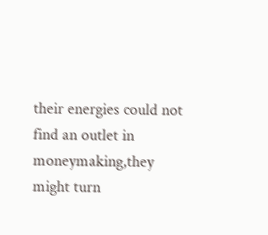their energies could not find an outlet in moneymaking,they might turn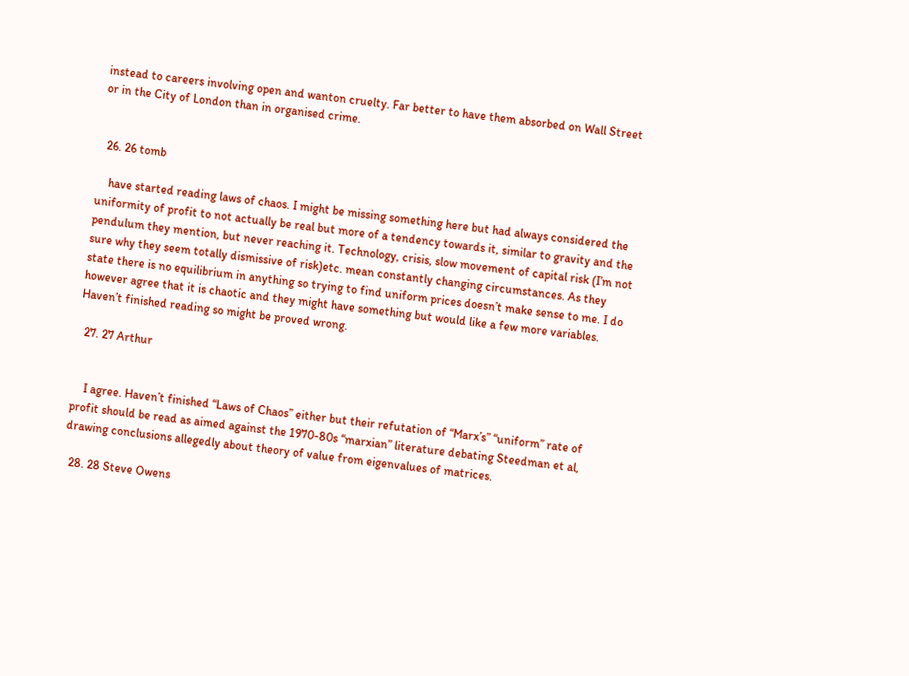instead to careers involving open and wanton cruelty. Far better to have them absorbed on Wall Street or in the City of London than in organised crime.


  26. 26 tomb

    have started reading laws of chaos. I might be missing something here but had always considered the uniformity of profit to not actually be real but more of a tendency towards it, similar to gravity and the pendulum they mention, but never reaching it. Technology, crisis, slow movement of capital risk (I’m not sure why they seem totally dismissive of risk)etc. mean constantly changing circumstances. As they state there is no equilibrium in anything so trying to find uniform prices doesn’t make sense to me. I do however agree that it is chaotic and they might have something but would like a few more variables. Haven’t finished reading so might be proved wrong.

  27. 27 Arthur


    I agree. Haven’t finished “Laws of Chaos” either but their refutation of “Marx’s” “uniform” rate of profit should be read as aimed against the 1970-80s “marxian” literature debating Steedman et al, drawing conclusions allegedly about theory of value from eigenvalues of matrices.

  28. 28 Steve Owens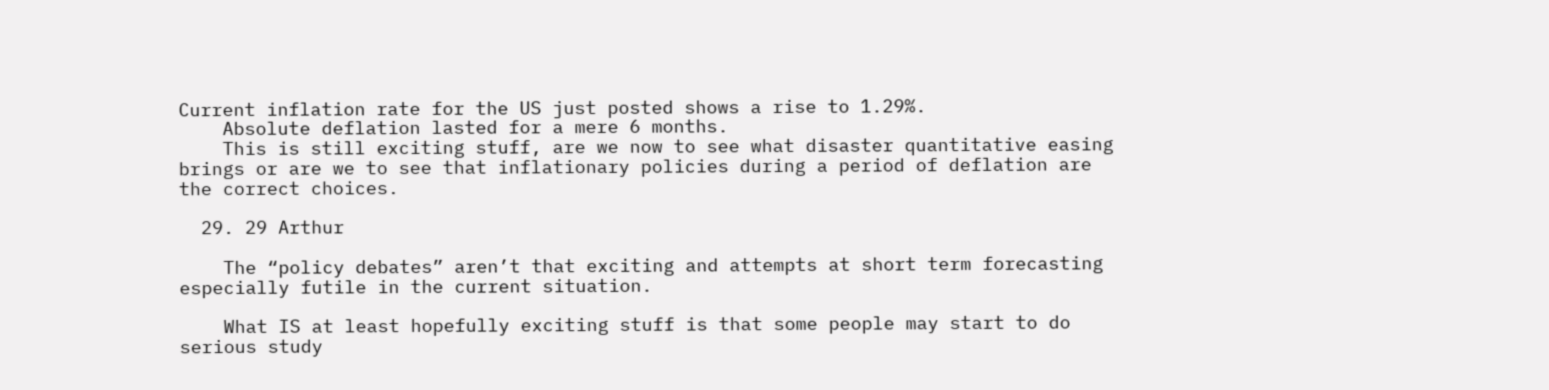Current inflation rate for the US just posted shows a rise to 1.29%.
    Absolute deflation lasted for a mere 6 months.
    This is still exciting stuff, are we now to see what disaster quantitative easing brings or are we to see that inflationary policies during a period of deflation are the correct choices.

  29. 29 Arthur

    The “policy debates” aren’t that exciting and attempts at short term forecasting especially futile in the current situation.

    What IS at least hopefully exciting stuff is that some people may start to do serious study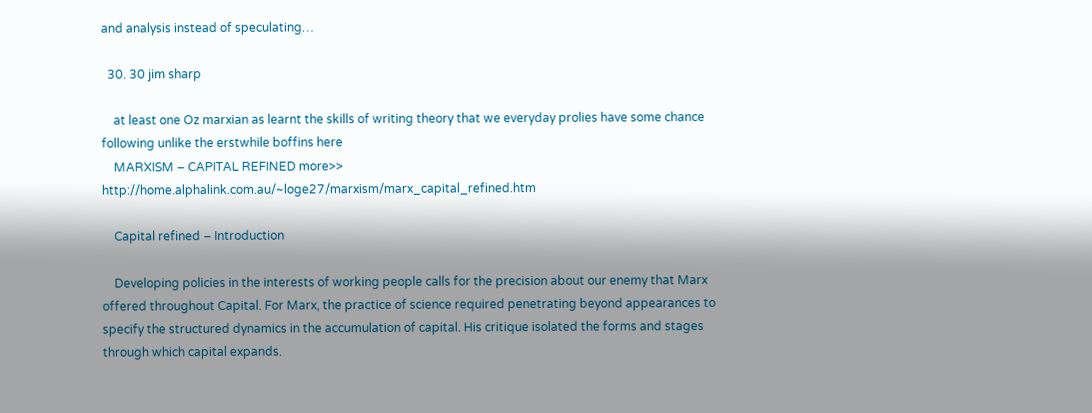and analysis instead of speculating…

  30. 30 jim sharp

    at least one Oz marxian as learnt the skills of writing theory that we everyday prolies have some chance following unlike the erstwhile boffins here
    MARXISM – CAPITAL REFINED more>> http://home.alphalink.com.au/~loge27/marxism/marx_capital_refined.htm

    Capital refined – Introduction

    Developing policies in the interests of working people calls for the precision about our enemy that Marx offered throughout Capital. For Marx, the practice of science required penetrating beyond appearances to specify the structured dynamics in the accumulation of capital. His critique isolated the forms and stages through which capital expands.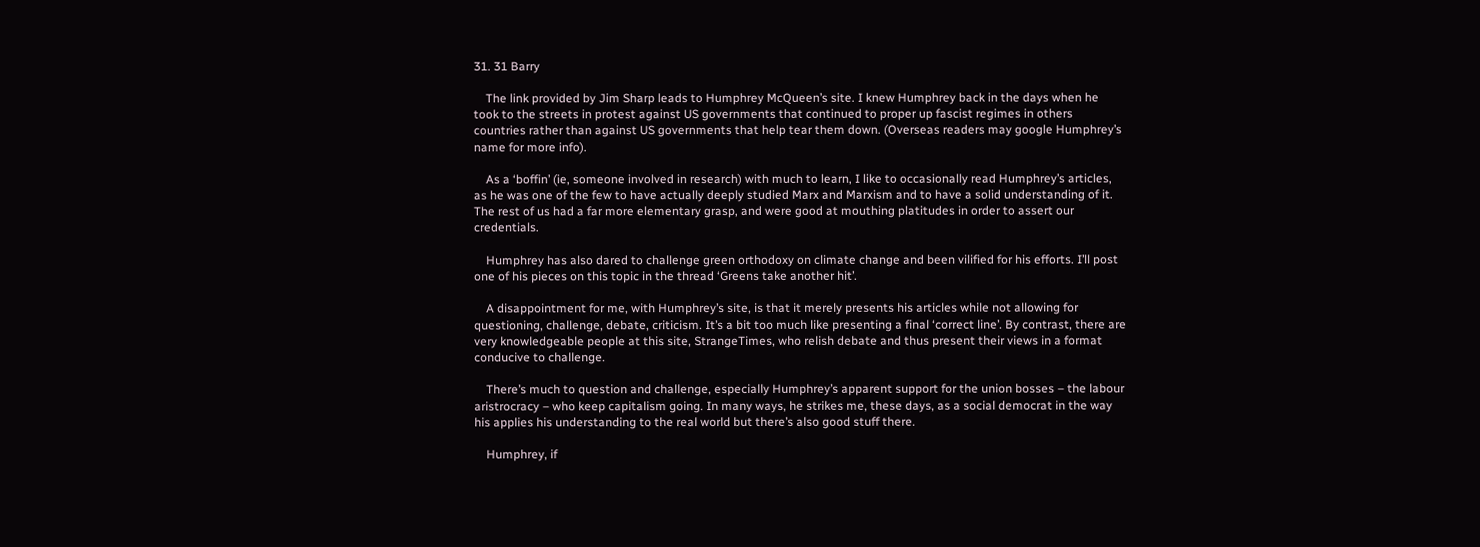31. 31 Barry

    The link provided by Jim Sharp leads to Humphrey McQueen’s site. I knew Humphrey back in the days when he took to the streets in protest against US governments that continued to proper up fascist regimes in others countries rather than against US governments that help tear them down. (Overseas readers may google Humphrey’s name for more info).

    As a ‘boffin’ (ie, someone involved in research) with much to learn, I like to occasionally read Humphrey’s articles, as he was one of the few to have actually deeply studied Marx and Marxism and to have a solid understanding of it. The rest of us had a far more elementary grasp, and were good at mouthing platitudes in order to assert our credentials.

    Humphrey has also dared to challenge green orthodoxy on climate change and been vilified for his efforts. I’ll post one of his pieces on this topic in the thread ‘Greens take another hit’.

    A disappointment for me, with Humphrey’s site, is that it merely presents his articles while not allowing for questioning, challenge, debate, criticism. It’s a bit too much like presenting a final ‘correct line’. By contrast, there are very knowledgeable people at this site, StrangeTimes, who relish debate and thus present their views in a format conducive to challenge.

    There’s much to question and challenge, especially Humphrey’s apparent support for the union bosses – the labour aristrocracy – who keep capitalism going. In many ways, he strikes me, these days, as a social democrat in the way his applies his understanding to the real world but there’s also good stuff there.

    Humphrey, if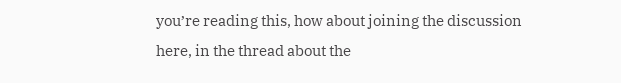you’re reading this, how about joining the discussion here, in the thread about the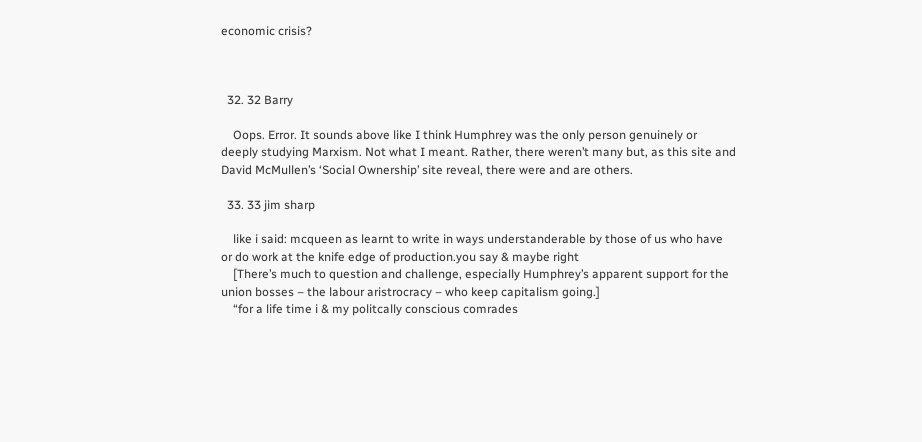economic crisis?



  32. 32 Barry

    Oops. Error. It sounds above like I think Humphrey was the only person genuinely or deeply studying Marxism. Not what I meant. Rather, there weren’t many but, as this site and David McMullen’s ‘Social Ownership’ site reveal, there were and are others.

  33. 33 jim sharp

    like i said: mcqueen as learnt to write in ways understanderable by those of us who have or do work at the knife edge of production.you say & maybe right
    [There’s much to question and challenge, especially Humphrey’s apparent support for the union bosses – the labour aristrocracy – who keep capitalism going.]
    “for a life time i & my politcally conscious comrades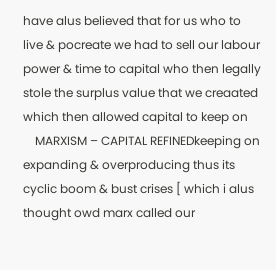have alus believed that for us who to live & pocreate we had to sell our labour power & time to capital who then legally stole the surplus value that we creaated which then allowed capital to keep on
    MARXISM – CAPITAL REFINEDkeeping on expanding & overproducing thus its cyclic boom & bust crises [ which i alus thought owd marx called our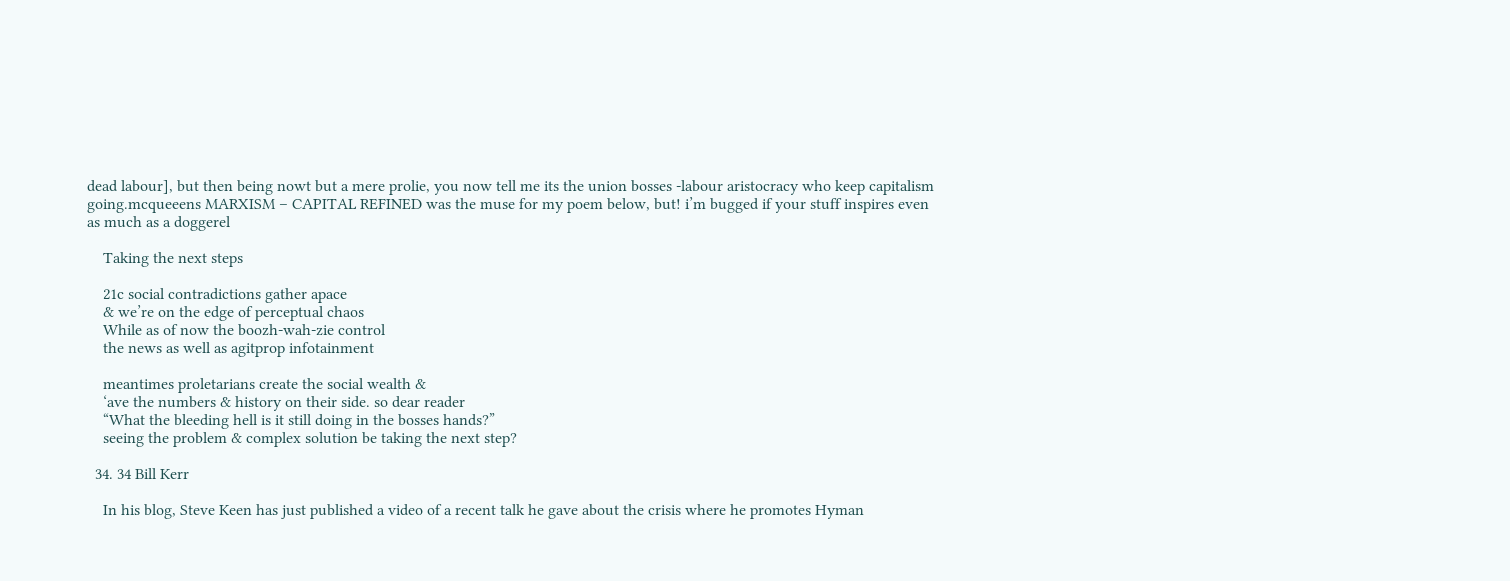dead labour], but then being nowt but a mere prolie, you now tell me its the union bosses -labour aristocracy who keep capitalism going.mcqueeens MARXISM – CAPITAL REFINED was the muse for my poem below, but! i’m bugged if your stuff inspires even as much as a doggerel

    Taking the next steps

    21c social contradictions gather apace
    & we’re on the edge of perceptual chaos
    While as of now the boozh-wah-zie control
    the news as well as agitprop infotainment

    meantimes proletarians create the social wealth &
    ‘ave the numbers & history on their side. so dear reader
    “What the bleeding hell is it still doing in the bosses hands?”
    seeing the problem & complex solution be taking the next step?

  34. 34 Bill Kerr

    In his blog, Steve Keen has just published a video of a recent talk he gave about the crisis where he promotes Hyman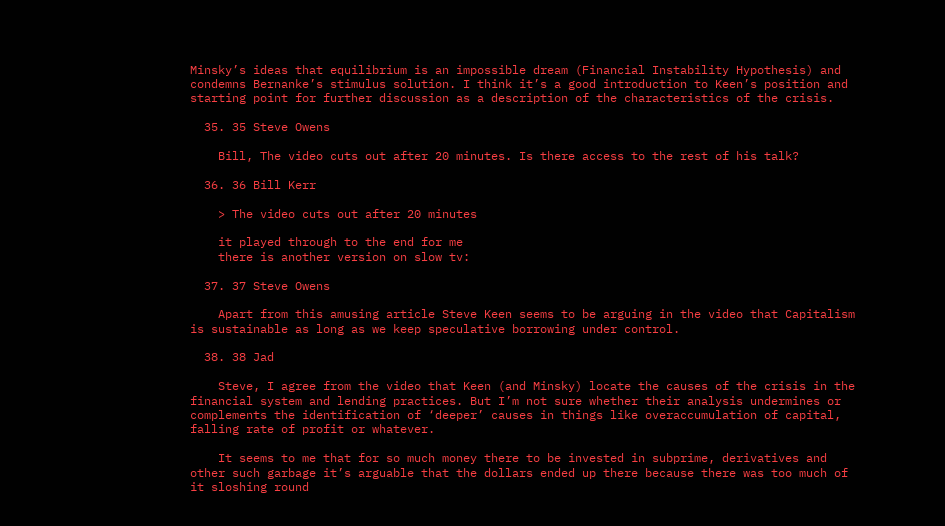Minsky’s ideas that equilibrium is an impossible dream (Financial Instability Hypothesis) and condemns Bernanke’s stimulus solution. I think it’s a good introduction to Keen’s position and starting point for further discussion as a description of the characteristics of the crisis.

  35. 35 Steve Owens

    Bill, The video cuts out after 20 minutes. Is there access to the rest of his talk?

  36. 36 Bill Kerr

    > The video cuts out after 20 minutes

    it played through to the end for me
    there is another version on slow tv:

  37. 37 Steve Owens

    Apart from this amusing article Steve Keen seems to be arguing in the video that Capitalism is sustainable as long as we keep speculative borrowing under control.

  38. 38 Jad

    Steve, I agree from the video that Keen (and Minsky) locate the causes of the crisis in the financial system and lending practices. But I’m not sure whether their analysis undermines or complements the identification of ‘deeper’ causes in things like overaccumulation of capital, falling rate of profit or whatever.

    It seems to me that for so much money there to be invested in subprime, derivatives and other such garbage it’s arguable that the dollars ended up there because there was too much of it sloshing round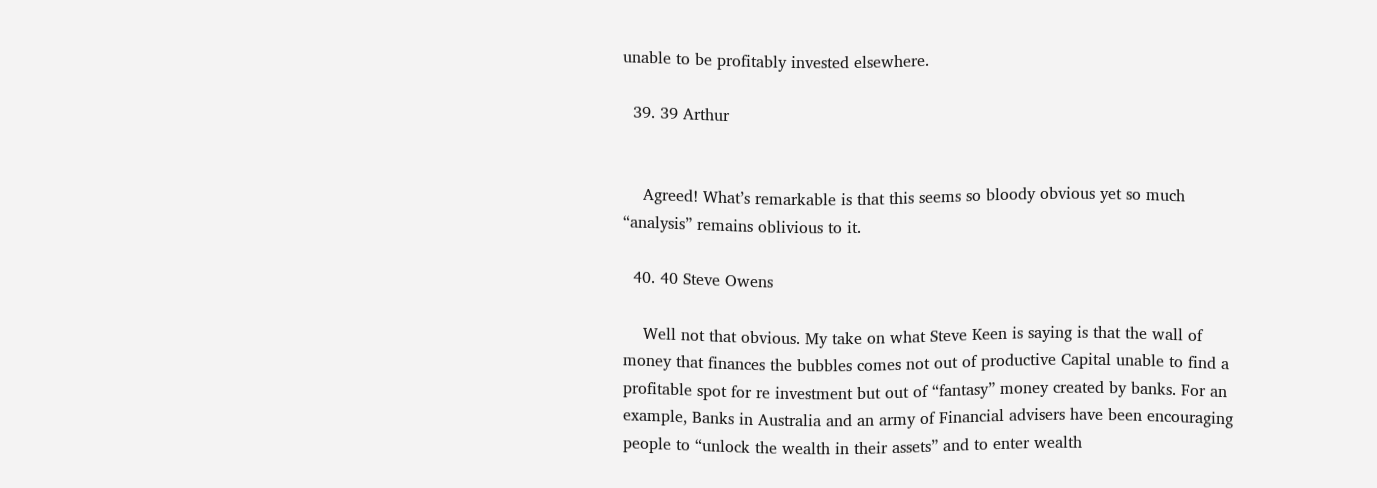unable to be profitably invested elsewhere.

  39. 39 Arthur


    Agreed! What’s remarkable is that this seems so bloody obvious yet so much “analysis” remains oblivious to it.

  40. 40 Steve Owens

    Well not that obvious. My take on what Steve Keen is saying is that the wall of money that finances the bubbles comes not out of productive Capital unable to find a profitable spot for re investment but out of “fantasy” money created by banks. For an example, Banks in Australia and an army of Financial advisers have been encouraging people to “unlock the wealth in their assets” and to enter wealth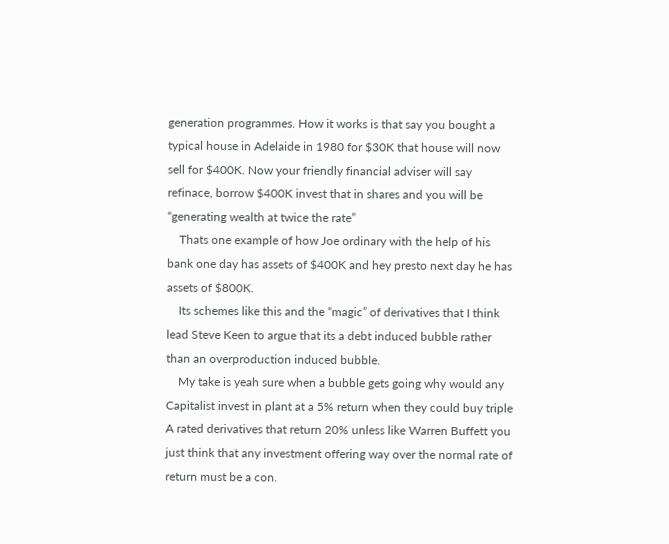generation programmes. How it works is that say you bought a typical house in Adelaide in 1980 for $30K that house will now sell for $400K. Now your friendly financial adviser will say refinace, borrow $400K invest that in shares and you will be “generating wealth at twice the rate”
    Thats one example of how Joe ordinary with the help of his bank one day has assets of $400K and hey presto next day he has assets of $800K.
    Its schemes like this and the “magic” of derivatives that I think lead Steve Keen to argue that its a debt induced bubble rather than an overproduction induced bubble.
    My take is yeah sure when a bubble gets going why would any Capitalist invest in plant at a 5% return when they could buy triple A rated derivatives that return 20% unless like Warren Buffett you just think that any investment offering way over the normal rate of return must be a con.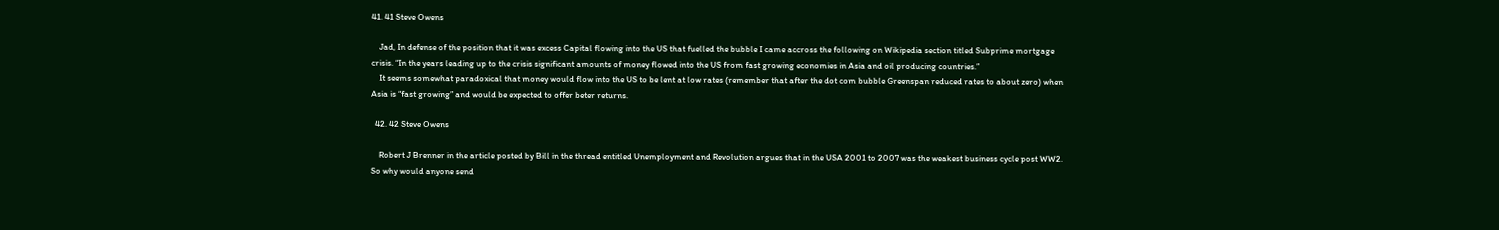41. 41 Steve Owens

    Jad, In defense of the position that it was excess Capital flowing into the US that fuelled the bubble I came accross the following on Wikipedia section titled Subprime mortgage crisis. “In the years leading up to the crisis significant amounts of money flowed into the US from fast growing economies in Asia and oil producing countries.”
    It seems somewhat paradoxical that money would flow into the US to be lent at low rates (remember that after the dot com bubble Greenspan reduced rates to about zero) when Asia is “fast growing” and would be expected to offer beter returns.

  42. 42 Steve Owens

    Robert J Brenner in the article posted by Bill in the thread entitled Unemployment and Revolution argues that in the USA 2001 to 2007 was the weakest business cycle post WW2. So why would anyone send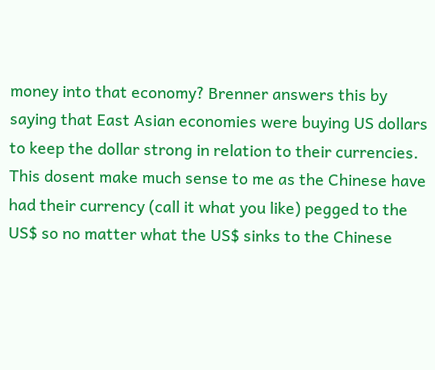money into that economy? Brenner answers this by saying that East Asian economies were buying US dollars to keep the dollar strong in relation to their currencies. This dosent make much sense to me as the Chinese have had their currency (call it what you like) pegged to the US$ so no matter what the US$ sinks to the Chinese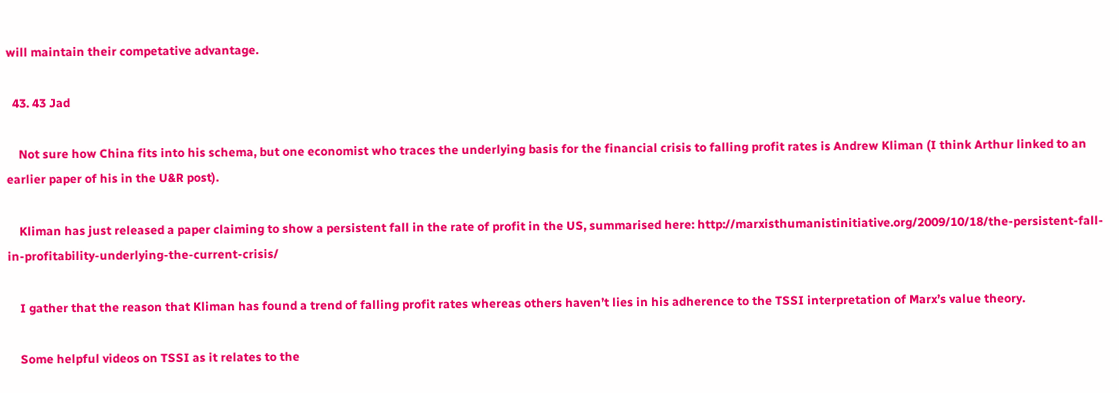will maintain their competative advantage.

  43. 43 Jad

    Not sure how China fits into his schema, but one economist who traces the underlying basis for the financial crisis to falling profit rates is Andrew Kliman (I think Arthur linked to an earlier paper of his in the U&R post).

    Kliman has just released a paper claiming to show a persistent fall in the rate of profit in the US, summarised here: http://marxisthumanistinitiative.org/2009/10/18/the-persistent-fall-in-profitability-underlying-the-current-crisis/

    I gather that the reason that Kliman has found a trend of falling profit rates whereas others haven’t lies in his adherence to the TSSI interpretation of Marx’s value theory.

    Some helpful videos on TSSI as it relates to the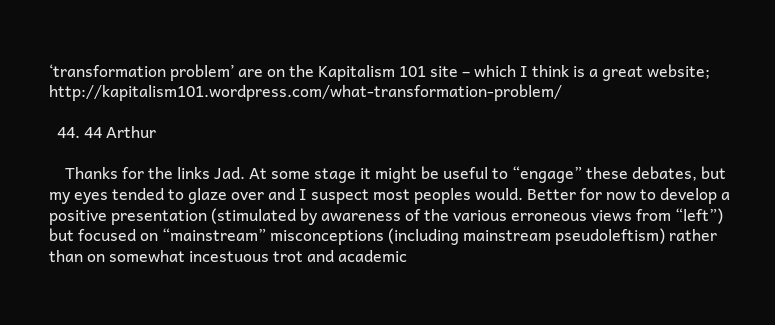‘transformation problem’ are on the Kapitalism 101 site – which I think is a great website; http://kapitalism101.wordpress.com/what-transformation-problem/

  44. 44 Arthur

    Thanks for the links Jad. At some stage it might be useful to “engage” these debates, but my eyes tended to glaze over and I suspect most peoples would. Better for now to develop a positive presentation (stimulated by awareness of the various erroneous views from “left”) but focused on “mainstream” misconceptions (including mainstream pseudoleftism) rather than on somewhat incestuous trot and academic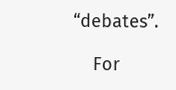“debates”.

    For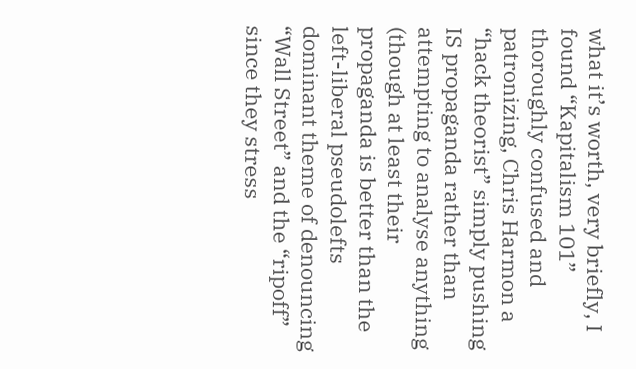what it’s worth, very briefly, I found “Kapitalism 101” thoroughly confused and patronizing, Chris Harmon a “hack theorist” simply pushing IS propaganda rather than attempting to analyse anything (though at least their propaganda is better than the left-liberal pseudolefts dominant theme of denouncing “Wall Street” and the “ripoff” since they stress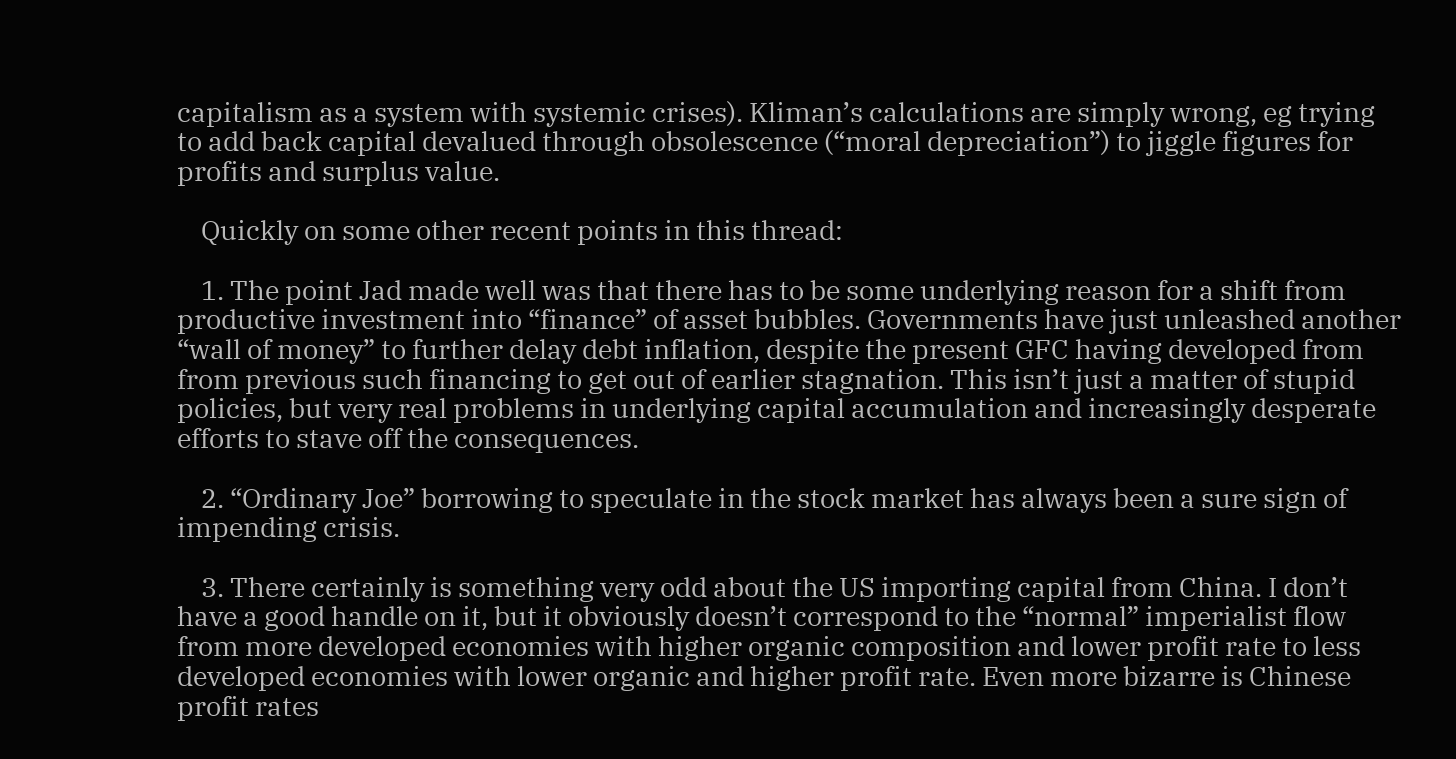capitalism as a system with systemic crises). Kliman’s calculations are simply wrong, eg trying to add back capital devalued through obsolescence (“moral depreciation”) to jiggle figures for profits and surplus value.

    Quickly on some other recent points in this thread:

    1. The point Jad made well was that there has to be some underlying reason for a shift from productive investment into “finance” of asset bubbles. Governments have just unleashed another “wall of money” to further delay debt inflation, despite the present GFC having developed from from previous such financing to get out of earlier stagnation. This isn’t just a matter of stupid policies, but very real problems in underlying capital accumulation and increasingly desperate efforts to stave off the consequences.

    2. “Ordinary Joe” borrowing to speculate in the stock market has always been a sure sign of impending crisis.

    3. There certainly is something very odd about the US importing capital from China. I don’t have a good handle on it, but it obviously doesn’t correspond to the “normal” imperialist flow from more developed economies with higher organic composition and lower profit rate to less developed economies with lower organic and higher profit rate. Even more bizarre is Chinese profit rates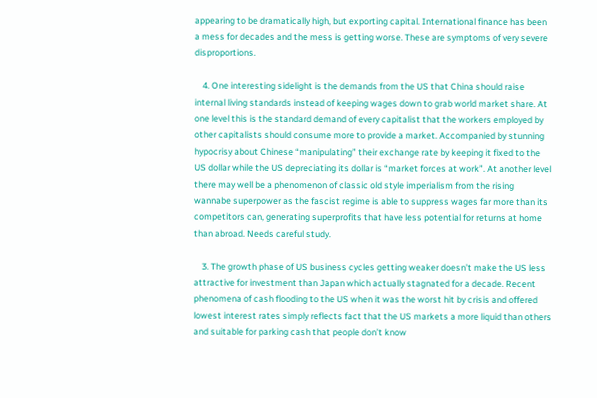appearing to be dramatically high, but exporting capital. International finance has been a mess for decades and the mess is getting worse. These are symptoms of very severe disproportions.

    4. One interesting sidelight is the demands from the US that China should raise internal living standards instead of keeping wages down to grab world market share. At one level this is the standard demand of every capitalist that the workers employed by other capitalists should consume more to provide a market. Accompanied by stunning hypocrisy about Chinese “manipulating” their exchange rate by keeping it fixed to the US dollar while the US depreciating its dollar is “market forces at work”. At another level there may well be a phenomenon of classic old style imperialism from the rising wannabe superpower as the fascist regime is able to suppress wages far more than its competitors can, generating superprofits that have less potential for returns at home than abroad. Needs careful study.

    3. The growth phase of US business cycles getting weaker doesn’t make the US less attractive for investment than Japan which actually stagnated for a decade. Recent phenomena of cash flooding to the US when it was the worst hit by crisis and offered lowest interest rates simply reflects fact that the US markets a more liquid than others and suitable for parking cash that people don’t know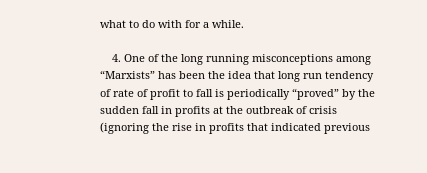what to do with for a while.

    4. One of the long running misconceptions among “Marxists” has been the idea that long run tendency of rate of profit to fall is periodically “proved” by the sudden fall in profits at the outbreak of crisis (ignoring the rise in profits that indicated previous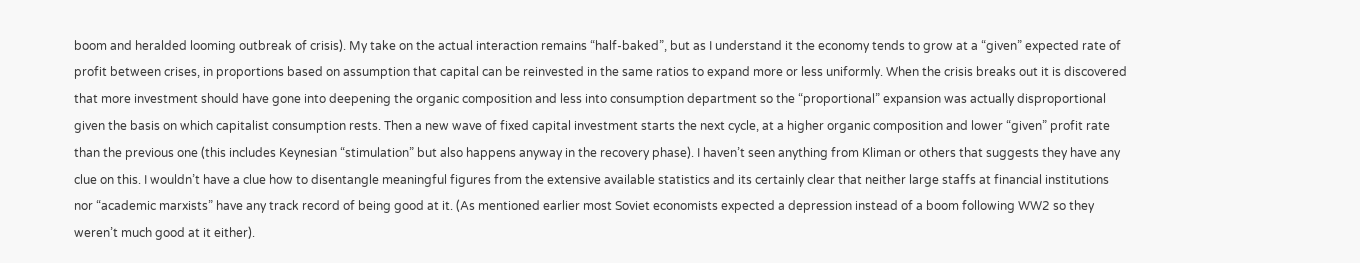boom and heralded looming outbreak of crisis). My take on the actual interaction remains “half-baked”, but as I understand it the economy tends to grow at a “given” expected rate of profit between crises, in proportions based on assumption that capital can be reinvested in the same ratios to expand more or less uniformly. When the crisis breaks out it is discovered that more investment should have gone into deepening the organic composition and less into consumption department so the “proportional” expansion was actually disproportional given the basis on which capitalist consumption rests. Then a new wave of fixed capital investment starts the next cycle, at a higher organic composition and lower “given” profit rate than the previous one (this includes Keynesian “stimulation” but also happens anyway in the recovery phase). I haven’t seen anything from Kliman or others that suggests they have any clue on this. I wouldn’t have a clue how to disentangle meaningful figures from the extensive available statistics and its certainly clear that neither large staffs at financial institutions nor “academic marxists” have any track record of being good at it. (As mentioned earlier most Soviet economists expected a depression instead of a boom following WW2 so they weren’t much good at it either).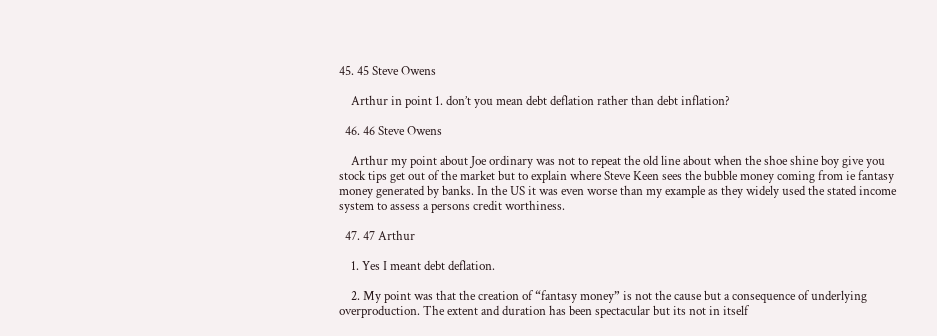45. 45 Steve Owens

    Arthur in point 1. don’t you mean debt deflation rather than debt inflation?

  46. 46 Steve Owens

    Arthur my point about Joe ordinary was not to repeat the old line about when the shoe shine boy give you stock tips get out of the market but to explain where Steve Keen sees the bubble money coming from ie fantasy money generated by banks. In the US it was even worse than my example as they widely used the stated income system to assess a persons credit worthiness.

  47. 47 Arthur

    1. Yes I meant debt deflation.

    2. My point was that the creation of “fantasy money” is not the cause but a consequence of underlying overproduction. The extent and duration has been spectacular but its not in itself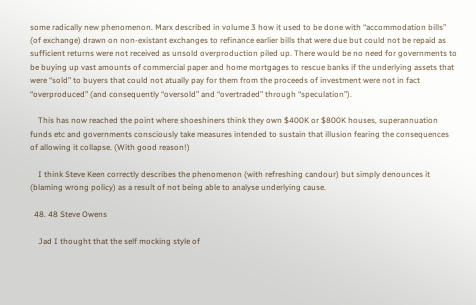some radically new phenomenon. Marx described in volume 3 how it used to be done with “accommodation bills” (of exchange) drawn on non-existant exchanges to refinance earlier bills that were due but could not be repaid as sufficient returns were not received as unsold overproduction piled up. There would be no need for governments to be buying up vast amounts of commercial paper and home mortgages to rescue banks if the underlying assets that were “sold” to buyers that could not atually pay for them from the proceeds of investment were not in fact “overproduced” (and consequently “oversold” and “overtraded” through “speculation”).

    This has now reached the point where shoeshiners think they own $400K or $800K houses, superannuation funds etc and governments consciously take measures intended to sustain that illusion fearing the consequences of allowing it collapse. (With good reason!)

    I think Steve Keen correctly describes the phenomenon (with refreshing candour) but simply denounces it (blaming wrong policy) as a result of not being able to analyse underlying cause.

  48. 48 Steve Owens

    Jad I thought that the self mocking style of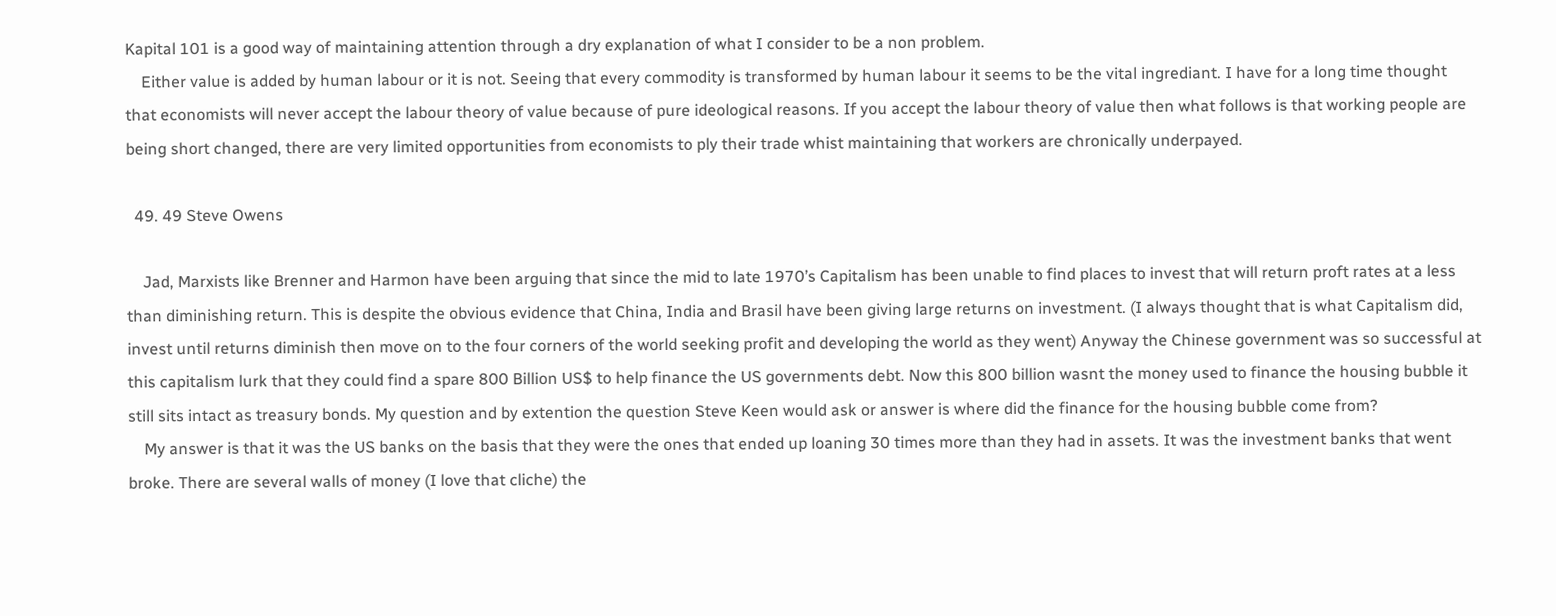Kapital 101 is a good way of maintaining attention through a dry explanation of what I consider to be a non problem.
    Either value is added by human labour or it is not. Seeing that every commodity is transformed by human labour it seems to be the vital ingrediant. I have for a long time thought that economists will never accept the labour theory of value because of pure ideological reasons. If you accept the labour theory of value then what follows is that working people are being short changed, there are very limited opportunities from economists to ply their trade whist maintaining that workers are chronically underpayed.

  49. 49 Steve Owens

    Jad, Marxists like Brenner and Harmon have been arguing that since the mid to late 1970’s Capitalism has been unable to find places to invest that will return proft rates at a less than diminishing return. This is despite the obvious evidence that China, India and Brasil have been giving large returns on investment. (I always thought that is what Capitalism did, invest until returns diminish then move on to the four corners of the world seeking profit and developing the world as they went) Anyway the Chinese government was so successful at this capitalism lurk that they could find a spare 800 Billion US$ to help finance the US governments debt. Now this 800 billion wasnt the money used to finance the housing bubble it still sits intact as treasury bonds. My question and by extention the question Steve Keen would ask or answer is where did the finance for the housing bubble come from?
    My answer is that it was the US banks on the basis that they were the ones that ended up loaning 30 times more than they had in assets. It was the investment banks that went broke. There are several walls of money (I love that cliche) the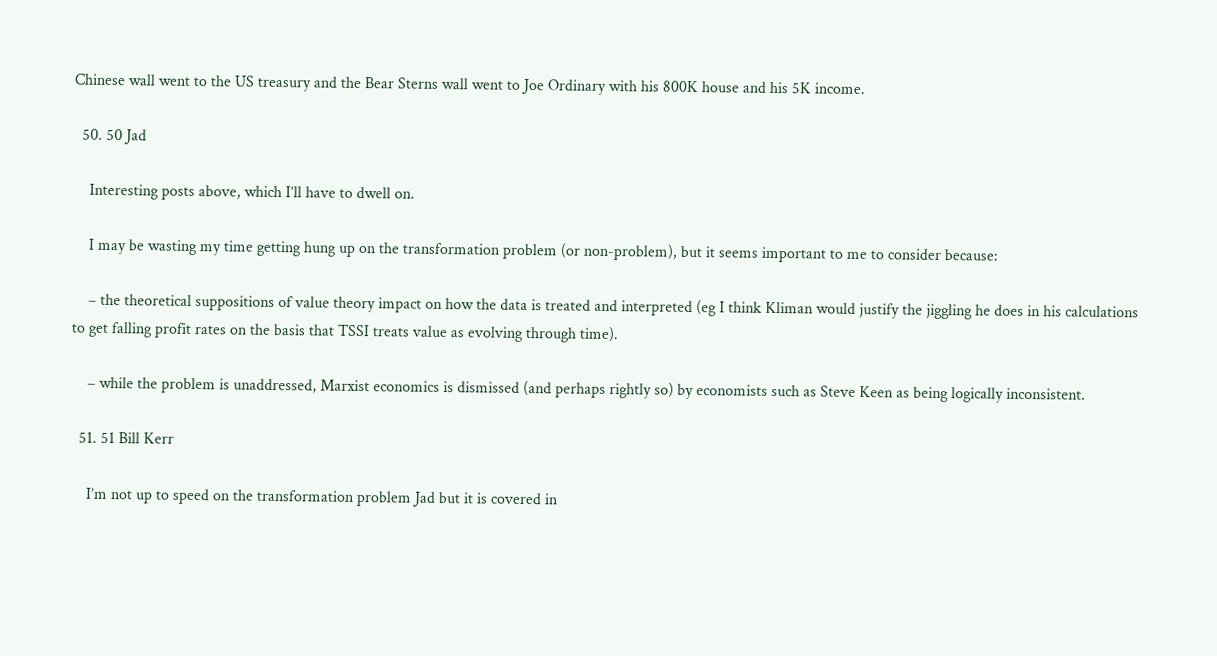Chinese wall went to the US treasury and the Bear Sterns wall went to Joe Ordinary with his 800K house and his 5K income.

  50. 50 Jad

    Interesting posts above, which I’ll have to dwell on.

    I may be wasting my time getting hung up on the transformation problem (or non-problem), but it seems important to me to consider because:

    – the theoretical suppositions of value theory impact on how the data is treated and interpreted (eg I think Kliman would justify the jiggling he does in his calculations to get falling profit rates on the basis that TSSI treats value as evolving through time).

    – while the problem is unaddressed, Marxist economics is dismissed (and perhaps rightly so) by economists such as Steve Keen as being logically inconsistent.

  51. 51 Bill Kerr

    I’m not up to speed on the transformation problem Jad but it is covered in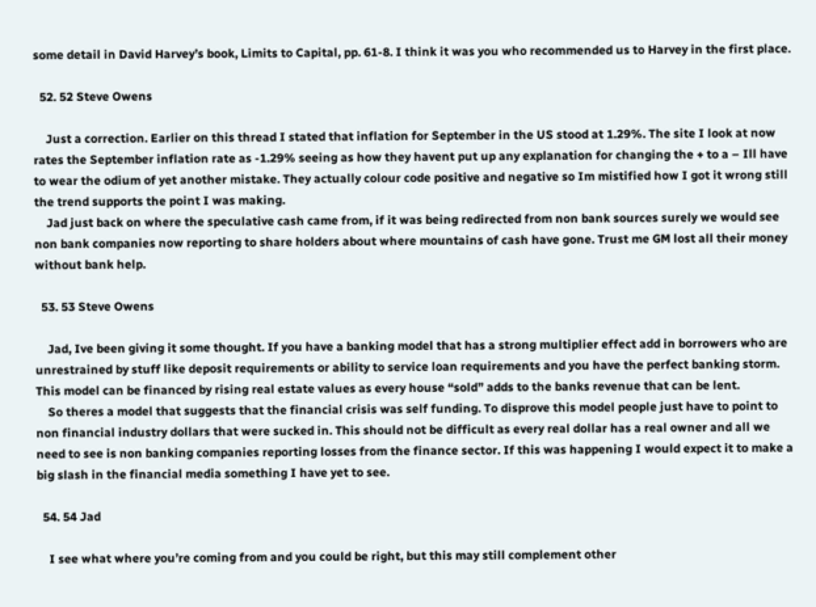some detail in David Harvey’s book, Limits to Capital, pp. 61-8. I think it was you who recommended us to Harvey in the first place.

  52. 52 Steve Owens

    Just a correction. Earlier on this thread I stated that inflation for September in the US stood at 1.29%. The site I look at now rates the September inflation rate as -1.29% seeing as how they havent put up any explanation for changing the + to a – Ill have to wear the odium of yet another mistake. They actually colour code positive and negative so Im mistified how I got it wrong still the trend supports the point I was making.
    Jad just back on where the speculative cash came from, if it was being redirected from non bank sources surely we would see non bank companies now reporting to share holders about where mountains of cash have gone. Trust me GM lost all their money without bank help.

  53. 53 Steve Owens

    Jad, Ive been giving it some thought. If you have a banking model that has a strong multiplier effect add in borrowers who are unrestrained by stuff like deposit requirements or ability to service loan requirements and you have the perfect banking storm. This model can be financed by rising real estate values as every house “sold” adds to the banks revenue that can be lent.
    So theres a model that suggests that the financial crisis was self funding. To disprove this model people just have to point to non financial industry dollars that were sucked in. This should not be difficult as every real dollar has a real owner and all we need to see is non banking companies reporting losses from the finance sector. If this was happening I would expect it to make a big slash in the financial media something I have yet to see.

  54. 54 Jad

    I see what where you’re coming from and you could be right, but this may still complement other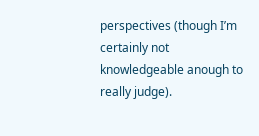perspectives (though I’m certainly not knowledgeable anough to really judge).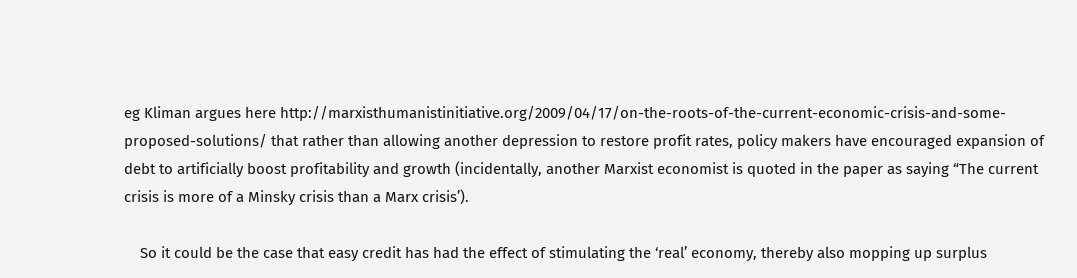eg Kliman argues here http://marxisthumanistinitiative.org/2009/04/17/on-the-roots-of-the-current-economic-crisis-and-some-proposed-solutions/ that rather than allowing another depression to restore profit rates, policy makers have encouraged expansion of debt to artificially boost profitability and growth (incidentally, another Marxist economist is quoted in the paper as saying “The current crisis is more of a Minsky crisis than a Marx crisis’).

    So it could be the case that easy credit has had the effect of stimulating the ‘real’ economy, thereby also mopping up surplus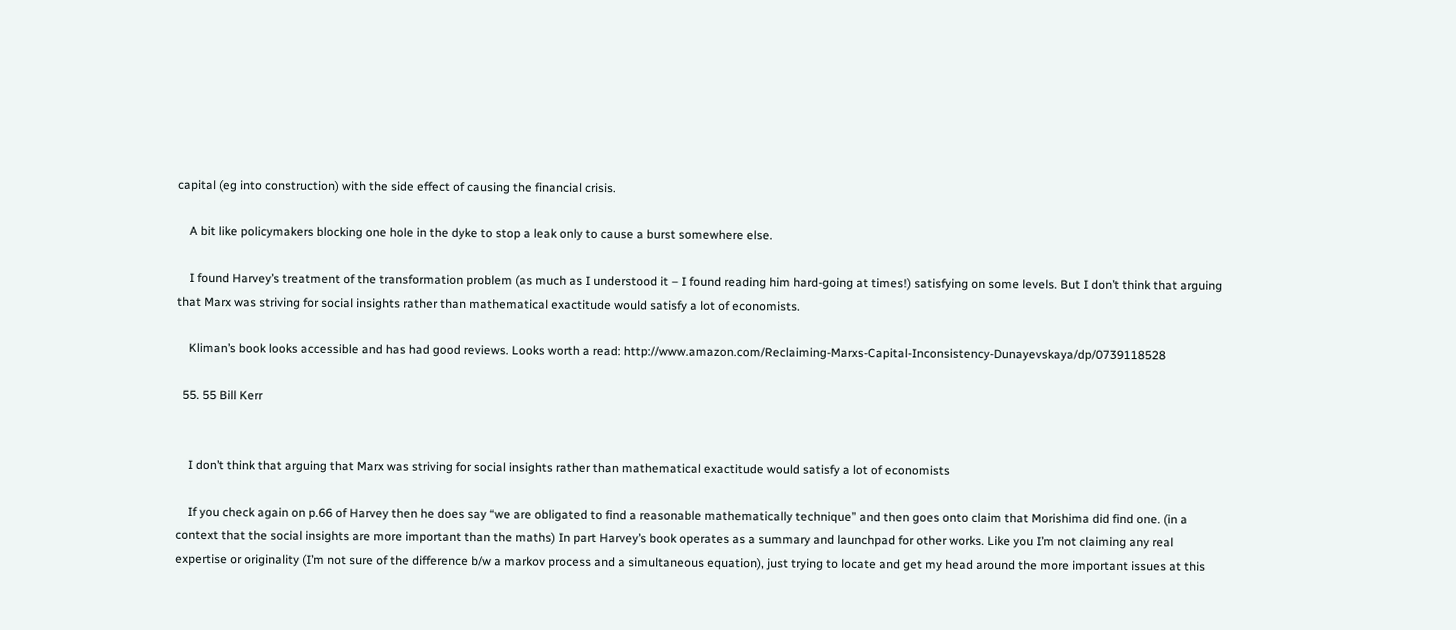capital (eg into construction) with the side effect of causing the financial crisis.

    A bit like policymakers blocking one hole in the dyke to stop a leak only to cause a burst somewhere else.

    I found Harvey’s treatment of the transformation problem (as much as I understood it – I found reading him hard-going at times!) satisfying on some levels. But I don’t think that arguing that Marx was striving for social insights rather than mathematical exactitude would satisfy a lot of economists.

    Kliman’s book looks accessible and has had good reviews. Looks worth a read: http://www.amazon.com/Reclaiming-Marxs-Capital-Inconsistency-Dunayevskaya/dp/0739118528

  55. 55 Bill Kerr


    I don’t think that arguing that Marx was striving for social insights rather than mathematical exactitude would satisfy a lot of economists

    If you check again on p.66 of Harvey then he does say “we are obligated to find a reasonable mathematically technique” and then goes onto claim that Morishima did find one. (in a context that the social insights are more important than the maths) In part Harvey’s book operates as a summary and launchpad for other works. Like you I’m not claiming any real expertise or originality (I’m not sure of the difference b/w a markov process and a simultaneous equation), just trying to locate and get my head around the more important issues at this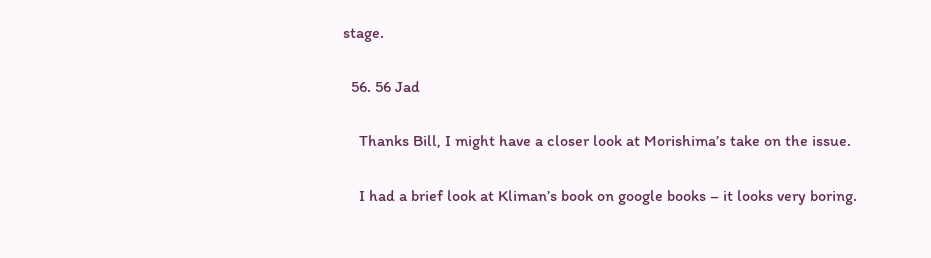stage.

  56. 56 Jad

    Thanks Bill, I might have a closer look at Morishima’s take on the issue.

    I had a brief look at Kliman’s book on google books – it looks very boring.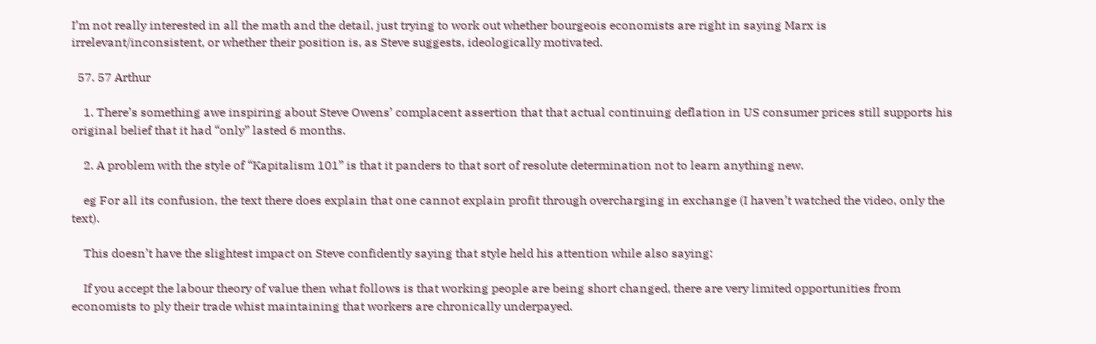I’m not really interested in all the math and the detail, just trying to work out whether bourgeois economists are right in saying Marx is irrelevant/inconsistent, or whether their position is, as Steve suggests, ideologically motivated.

  57. 57 Arthur

    1. There’s something awe inspiring about Steve Owens’ complacent assertion that that actual continuing deflation in US consumer prices still supports his original belief that it had “only” lasted 6 months.

    2. A problem with the style of “Kapitalism 101” is that it panders to that sort of resolute determination not to learn anything new.

    eg For all its confusion, the text there does explain that one cannot explain profit through overcharging in exchange (I haven’t watched the video, only the text).

    This doesn’t have the slightest impact on Steve confidently saying that style held his attention while also saying:

    If you accept the labour theory of value then what follows is that working people are being short changed, there are very limited opportunities from economists to ply their trade whist maintaining that workers are chronically underpayed.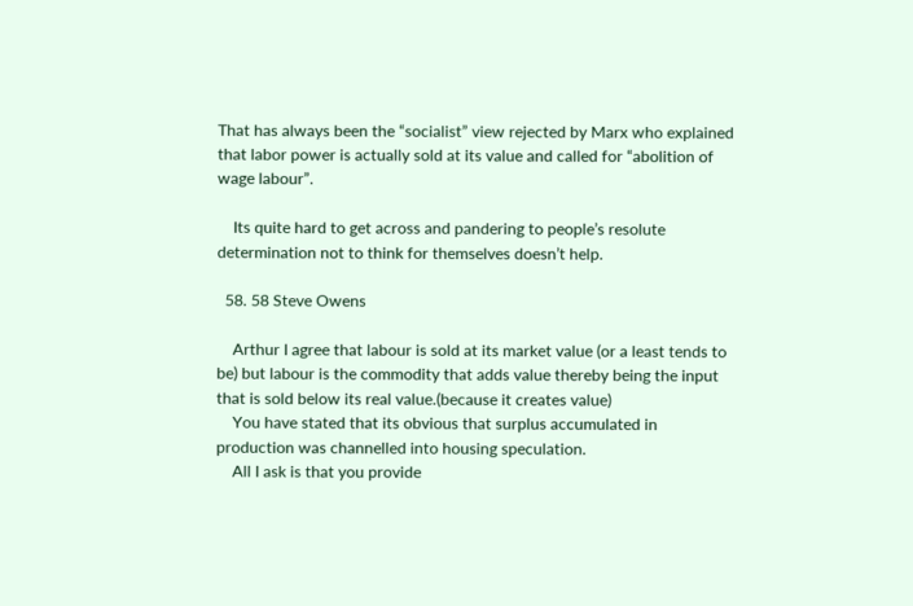That has always been the “socialist” view rejected by Marx who explained that labor power is actually sold at its value and called for “abolition of wage labour”.

    Its quite hard to get across and pandering to people’s resolute determination not to think for themselves doesn’t help.

  58. 58 Steve Owens

    Arthur I agree that labour is sold at its market value (or a least tends to be) but labour is the commodity that adds value thereby being the input that is sold below its real value.(because it creates value)
    You have stated that its obvious that surplus accumulated in production was channelled into housing speculation.
    All I ask is that you provide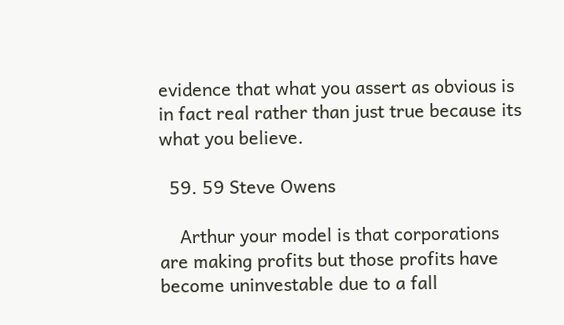evidence that what you assert as obvious is in fact real rather than just true because its what you believe.

  59. 59 Steve Owens

    Arthur your model is that corporations are making profits but those profits have become uninvestable due to a fall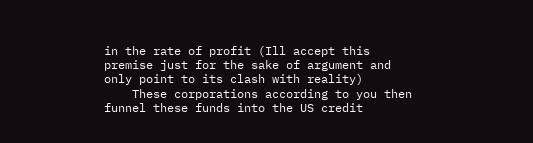in the rate of profit (Ill accept this premise just for the sake of argument and only point to its clash with reality)
    These corporations according to you then funnel these funds into the US credit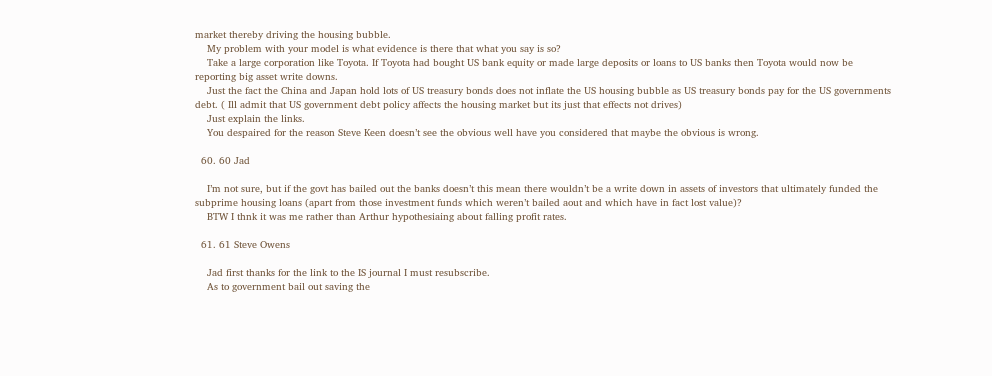market thereby driving the housing bubble.
    My problem with your model is what evidence is there that what you say is so?
    Take a large corporation like Toyota. If Toyota had bought US bank equity or made large deposits or loans to US banks then Toyota would now be reporting big asset write downs.
    Just the fact the China and Japan hold lots of US treasury bonds does not inflate the US housing bubble as US treasury bonds pay for the US governments debt. ( Ill admit that US government debt policy affects the housing market but its just that effects not drives)
    Just explain the links.
    You despaired for the reason Steve Keen doesn’t see the obvious well have you considered that maybe the obvious is wrong.

  60. 60 Jad

    I’m not sure, but if the govt has bailed out the banks doesn’t this mean there wouldn’t be a write down in assets of investors that ultimately funded the subprime housing loans (apart from those investment funds which weren’t bailed aout and which have in fact lost value)?
    BTW I thnk it was me rather than Arthur hypothesiaing about falling profit rates.

  61. 61 Steve Owens

    Jad first thanks for the link to the IS journal I must resubscribe.
    As to government bail out saving the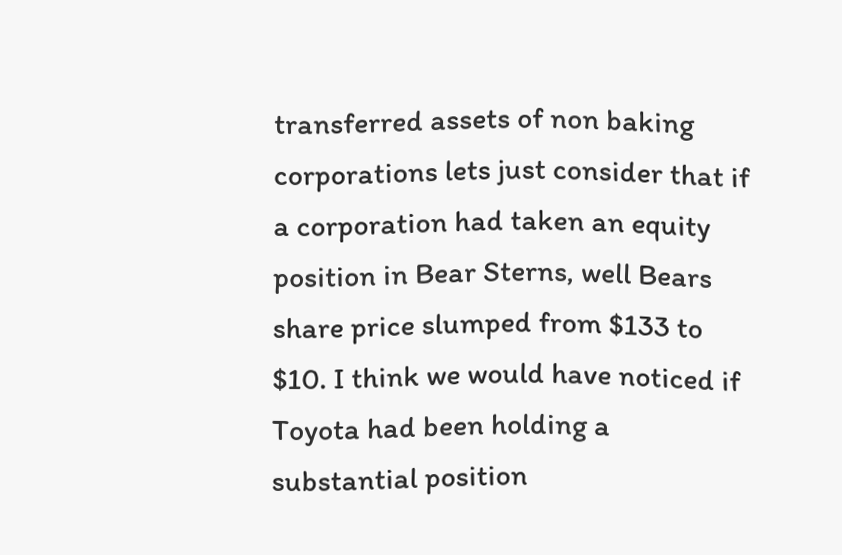transferred assets of non baking corporations lets just consider that if a corporation had taken an equity position in Bear Sterns, well Bears share price slumped from $133 to $10. I think we would have noticed if Toyota had been holding a substantial position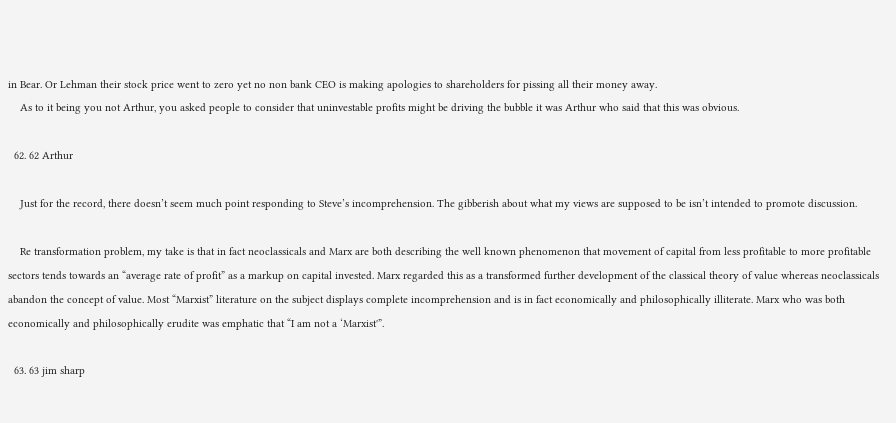in Bear. Or Lehman their stock price went to zero yet no non bank CEO is making apologies to shareholders for pissing all their money away.
    As to it being you not Arthur, you asked people to consider that uninvestable profits might be driving the bubble it was Arthur who said that this was obvious.

  62. 62 Arthur

    Just for the record, there doesn’t seem much point responding to Steve’s incomprehension. The gibberish about what my views are supposed to be isn’t intended to promote discussion.

    Re transformation problem, my take is that in fact neoclassicals and Marx are both describing the well known phenomenon that movement of capital from less profitable to more profitable sectors tends towards an “average rate of profit” as a markup on capital invested. Marx regarded this as a transformed further development of the classical theory of value whereas neoclassicals abandon the concept of value. Most “Marxist” literature on the subject displays complete incomprehension and is in fact economically and philosophically illiterate. Marx who was both economically and philosophically erudite was emphatic that “I am not a ‘Marxist'”.

  63. 63 jim sharp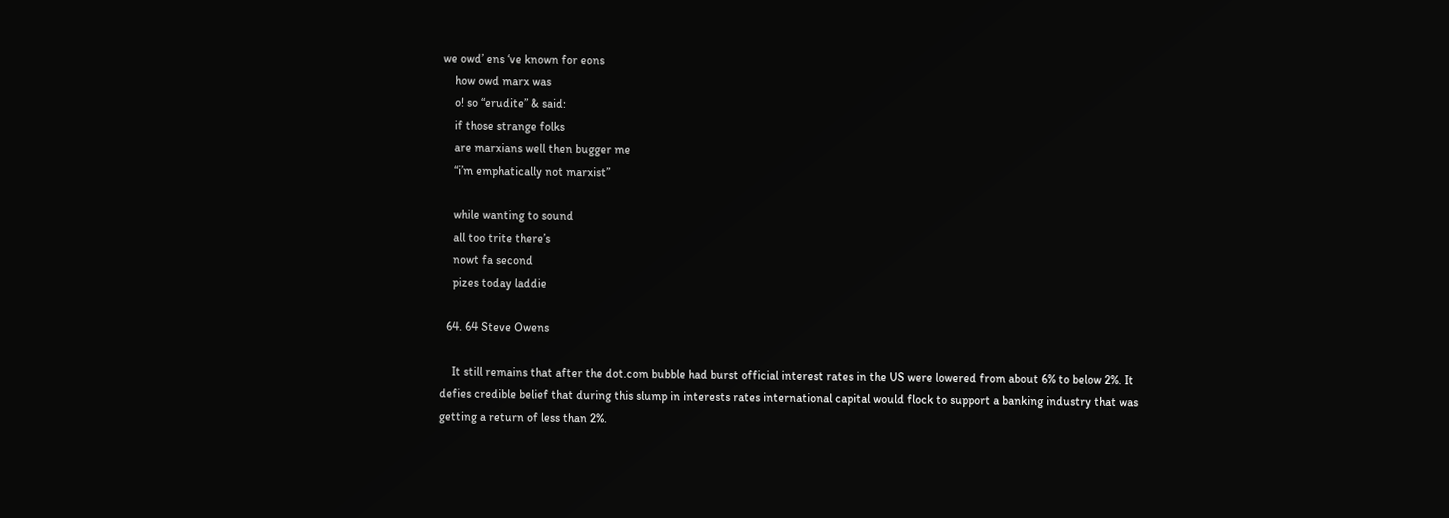we owd’ ens ‘ve known for eons
    how owd marx was
    o! so “erudite” & said:
    if those strange folks
    are marxians well then bugger me
    “i’m emphatically not marxist”

    while wanting to sound
    all too trite there’s
    nowt fa second
    pizes today laddie

  64. 64 Steve Owens

    It still remains that after the dot.com bubble had burst official interest rates in the US were lowered from about 6% to below 2%. It defies credible belief that during this slump in interests rates international capital would flock to support a banking industry that was getting a return of less than 2%.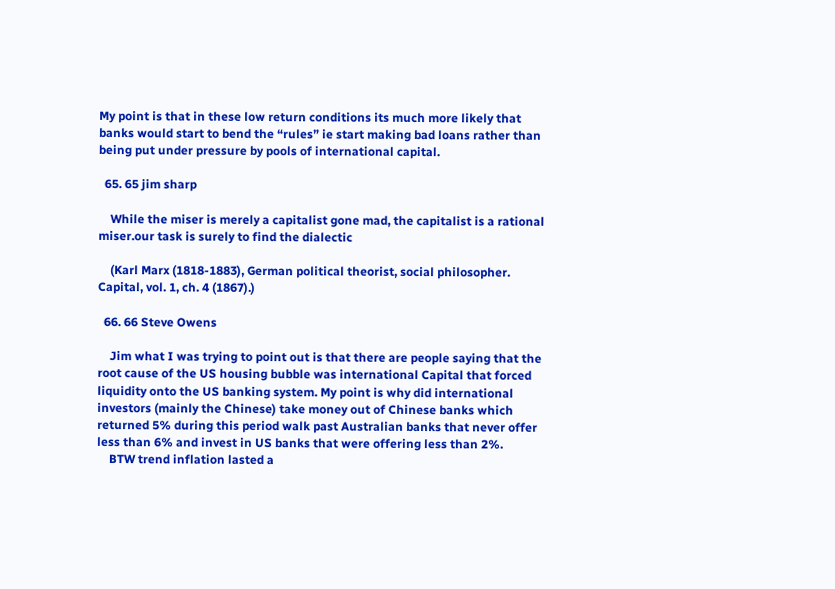My point is that in these low return conditions its much more likely that banks would start to bend the “rules” ie start making bad loans rather than being put under pressure by pools of international capital.

  65. 65 jim sharp

    While the miser is merely a capitalist gone mad, the capitalist is a rational miser.our task is surely to find the dialectic

    (Karl Marx (1818-1883), German political theorist, social philosopher. Capital, vol. 1, ch. 4 (1867).)

  66. 66 Steve Owens

    Jim what I was trying to point out is that there are people saying that the root cause of the US housing bubble was international Capital that forced liquidity onto the US banking system. My point is why did international investors (mainly the Chinese) take money out of Chinese banks which returned 5% during this period walk past Australian banks that never offer less than 6% and invest in US banks that were offering less than 2%.
    BTW trend inflation lasted a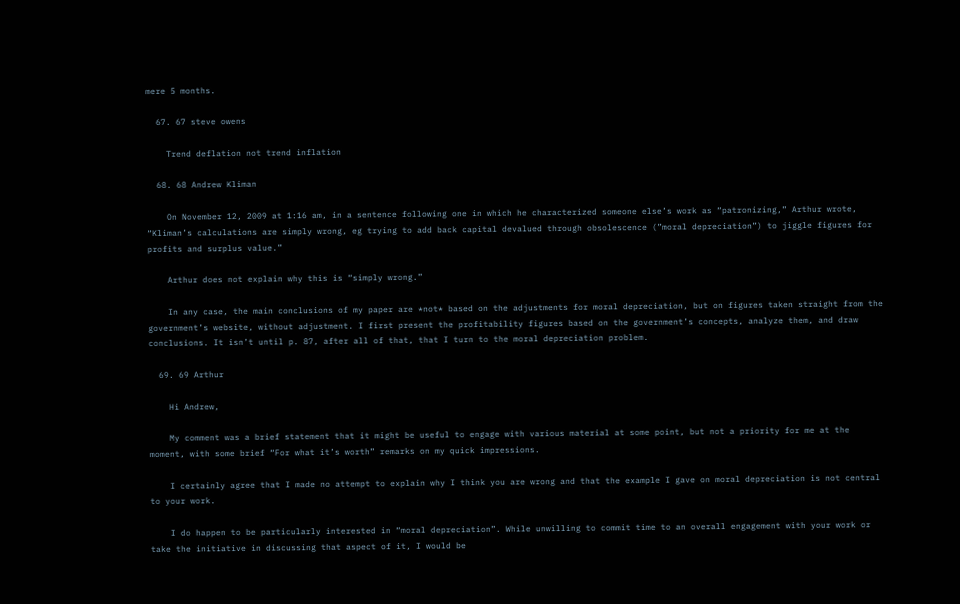mere 5 months.

  67. 67 steve owens

    Trend deflation not trend inflation

  68. 68 Andrew Kliman

    On November 12, 2009 at 1:16 am, in a sentence following one in which he characterized someone else’s work as “patronizing,” Arthur wrote, “Kliman’s calculations are simply wrong, eg trying to add back capital devalued through obsolescence (”moral depreciation”) to jiggle figures for profits and surplus value.”

    Arthur does not explain why this is “simply wrong.”

    In any case, the main conclusions of my paper are *not* based on the adjustments for moral depreciation, but on figures taken straight from the government’s website, without adjustment. I first present the profitability figures based on the government’s concepts, analyze them, and draw conclusions. It isn’t until p. 87, after all of that, that I turn to the moral depreciation problem.

  69. 69 Arthur

    Hi Andrew,

    My comment was a brief statement that it might be useful to engage with various material at some point, but not a priority for me at the moment, with some brief “For what it’s worth” remarks on my quick impressions.

    I certainly agree that I made no attempt to explain why I think you are wrong and that the example I gave on moral depreciation is not central to your work.

    I do happen to be particularly interested in “moral depreciation”. While unwilling to commit time to an overall engagement with your work or take the initiative in discussing that aspect of it, I would be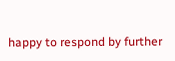happy to respond by further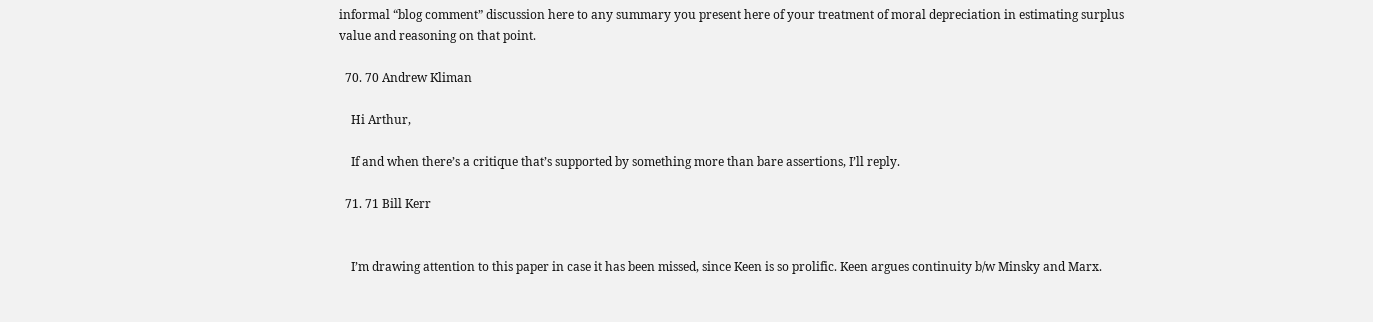informal “blog comment” discussion here to any summary you present here of your treatment of moral depreciation in estimating surplus value and reasoning on that point.

  70. 70 Andrew Kliman

    Hi Arthur,

    If and when there’s a critique that’s supported by something more than bare assertions, I’ll reply.

  71. 71 Bill Kerr


    I’m drawing attention to this paper in case it has been missed, since Keen is so prolific. Keen argues continuity b/w Minsky and Marx.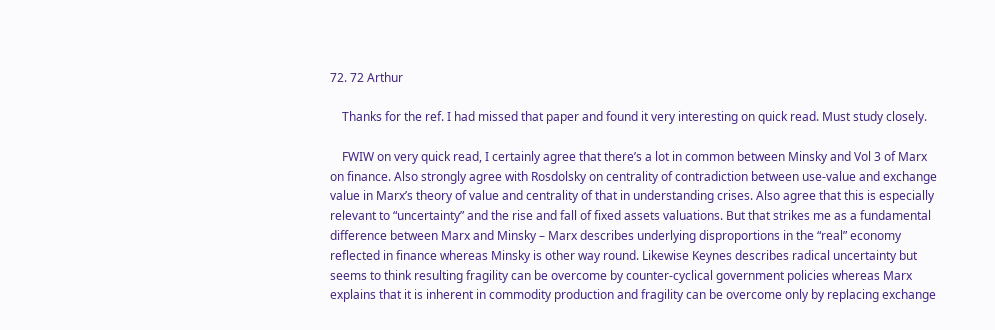72. 72 Arthur

    Thanks for the ref. I had missed that paper and found it very interesting on quick read. Must study closely.

    FWIW on very quick read, I certainly agree that there’s a lot in common between Minsky and Vol 3 of Marx on finance. Also strongly agree with Rosdolsky on centrality of contradiction between use-value and exchange value in Marx’s theory of value and centrality of that in understanding crises. Also agree that this is especially relevant to “uncertainty” and the rise and fall of fixed assets valuations. But that strikes me as a fundamental difference between Marx and Minsky – Marx describes underlying disproportions in the “real” economy reflected in finance whereas Minsky is other way round. Likewise Keynes describes radical uncertainty but seems to think resulting fragility can be overcome by counter-cyclical government policies whereas Marx explains that it is inherent in commodity production and fragility can be overcome only by replacing exchange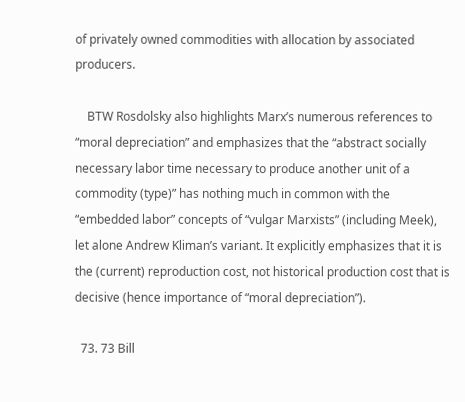of privately owned commodities with allocation by associated producers.

    BTW Rosdolsky also highlights Marx’s numerous references to “moral depreciation” and emphasizes that the “abstract socially necessary labor time necessary to produce another unit of a commodity (type)” has nothing much in common with the “embedded labor” concepts of “vulgar Marxists” (including Meek), let alone Andrew Kliman’s variant. It explicitly emphasizes that it is the (current) reproduction cost, not historical production cost that is decisive (hence importance of “moral depreciation”).

  73. 73 Bill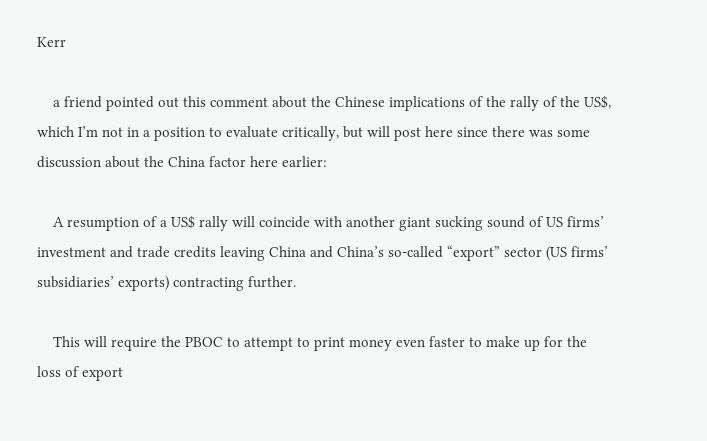Kerr

    a friend pointed out this comment about the Chinese implications of the rally of the US$, which I’m not in a position to evaluate critically, but will post here since there was some discussion about the China factor here earlier:

    A resumption of a US$ rally will coincide with another giant sucking sound of US firms’ investment and trade credits leaving China and China’s so-called “export” sector (US firms’ subsidiaries’ exports) contracting further.

    This will require the PBOC to attempt to print money even faster to make up for the loss of export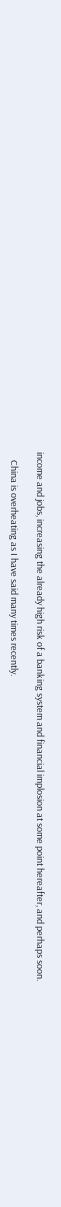income and jobs, increasing the already high risk of a banking system and financial implosion at some point hereafter, and perhaps soon.

    China is overheating as I have said many times recently.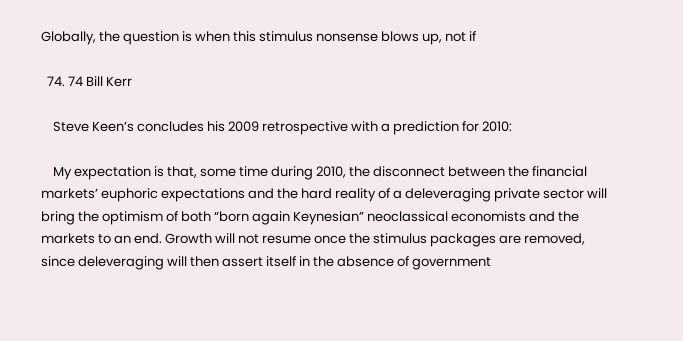Globally, the question is when this stimulus nonsense blows up, not if

  74. 74 Bill Kerr

    Steve Keen’s concludes his 2009 retrospective with a prediction for 2010:

    My expectation is that, some time during 2010, the disconnect between the financial markets’ euphoric expectations and the hard reality of a deleveraging private sector will bring the optimism of both “born again Keynesian” neoclassical economists and the markets to an end. Growth will not resume once the stimulus packages are removed, since deleveraging will then assert itself in the absence of government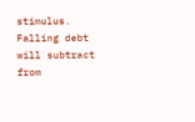stimulus. Falling debt will subtract from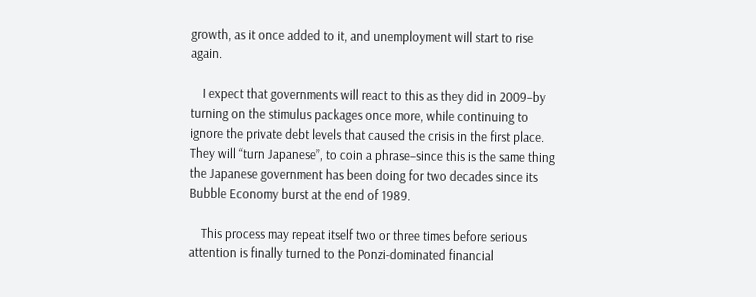growth, as it once added to it, and unemployment will start to rise again.

    I expect that governments will react to this as they did in 2009–by turning on the stimulus packages once more, while continuing to ignore the private debt levels that caused the crisis in the first place. They will “turn Japanese”, to coin a phrase–since this is the same thing the Japanese government has been doing for two decades since its Bubble Economy burst at the end of 1989.

    This process may repeat itself two or three times before serious attention is finally turned to the Ponzi-dominated financial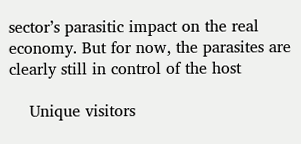sector’s parasitic impact on the real economy. But for now, the parasites are clearly still in control of the host

    Unique visitors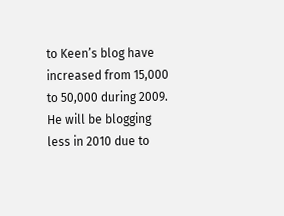to Keen’s blog have increased from 15,000 to 50,000 during 2009. He will be blogging less in 2010 due to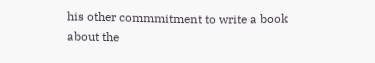his other commmitment to write a book about the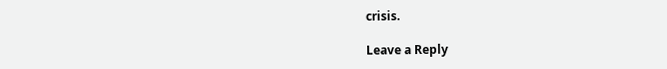crisis.

Leave a Reply